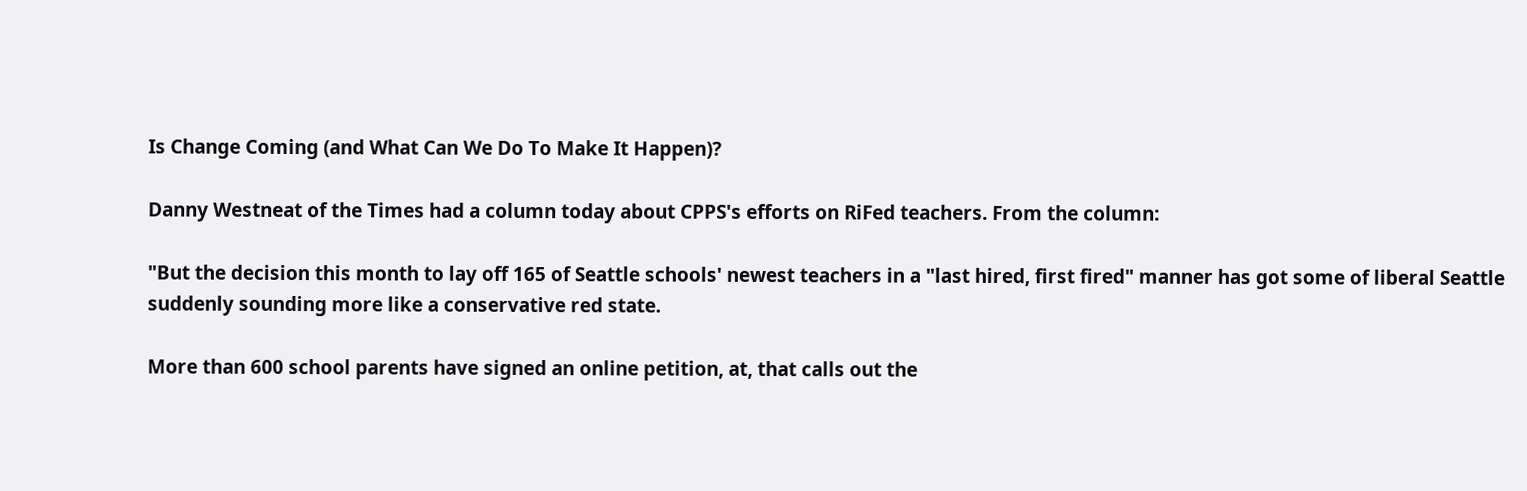Is Change Coming (and What Can We Do To Make It Happen)?

Danny Westneat of the Times had a column today about CPPS's efforts on RiFed teachers. From the column:

"But the decision this month to lay off 165 of Seattle schools' newest teachers in a "last hired, first fired" manner has got some of liberal Seattle suddenly sounding more like a conservative red state.

More than 600 school parents have signed an online petition, at, that calls out the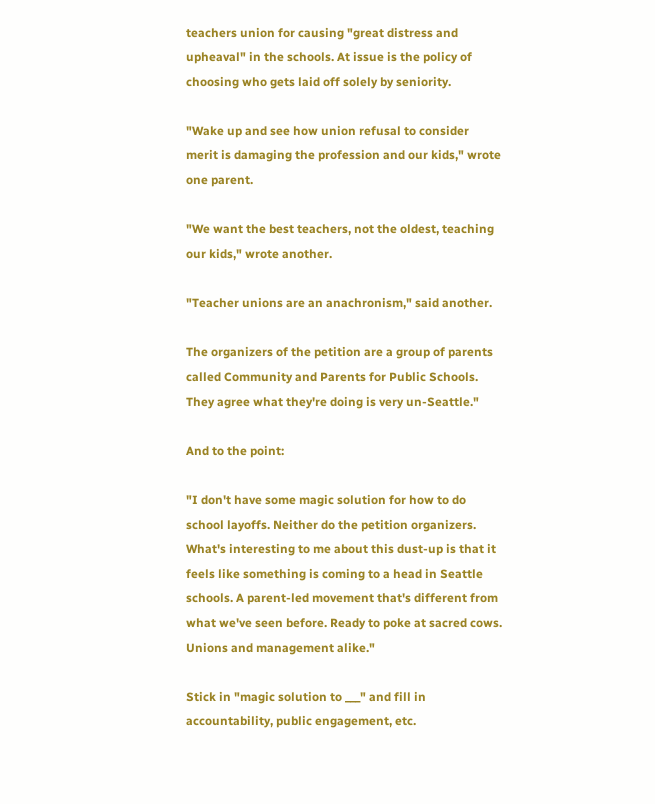teachers union for causing "great distress and upheaval" in the schools. At issue is the policy of choosing who gets laid off solely by seniority.

"Wake up and see how union refusal to consider merit is damaging the profession and our kids," wrote one parent.

"We want the best teachers, not the oldest, teaching our kids," wrote another.

"Teacher unions are an anachronism," said another.

The organizers of the petition are a group of parents called Community and Parents for Public Schools. They agree what they're doing is very un-Seattle."

And to the point:

"I don't have some magic solution for how to do school layoffs. Neither do the petition organizers. What's interesting to me about this dust-up is that it feels like something is coming to a head in Seattle schools. A parent-led movement that's different from what we've seen before. Ready to poke at sacred cows. Unions and management alike."

Stick in "magic solution to ___" and fill in accountability, public engagement, etc.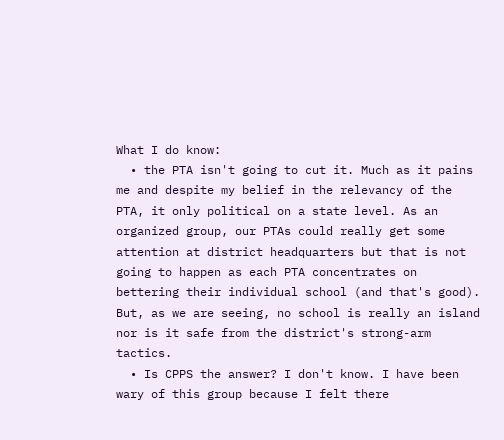What I do know:
  • the PTA isn't going to cut it. Much as it pains me and despite my belief in the relevancy of the PTA, it only political on a state level. As an organized group, our PTAs could really get some attention at district headquarters but that is not going to happen as each PTA concentrates on bettering their individual school (and that's good). But, as we are seeing, no school is really an island nor is it safe from the district's strong-arm tactics.
  • Is CPPS the answer? I don't know. I have been wary of this group because I felt there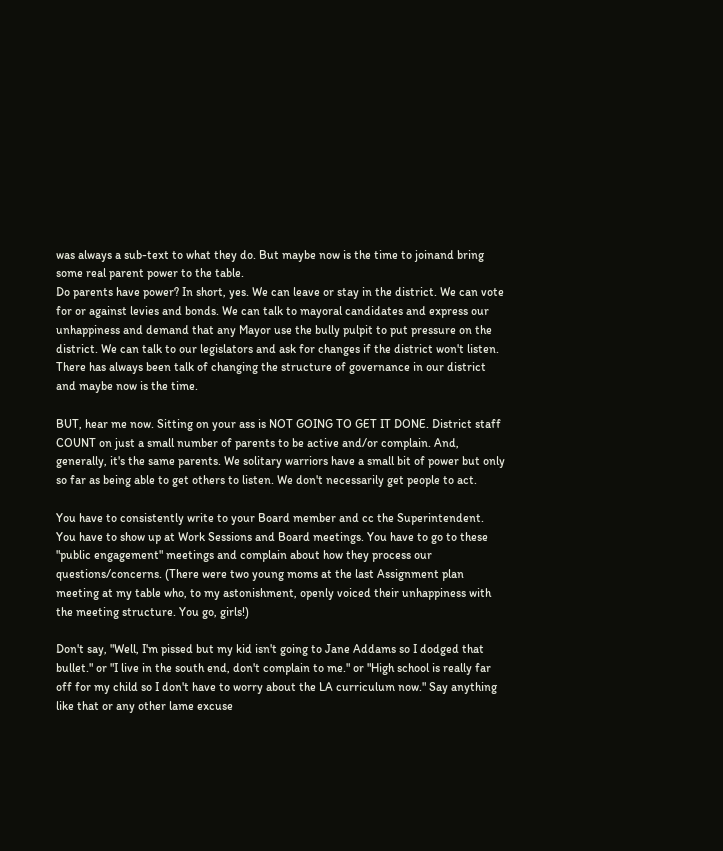was always a sub-text to what they do. But maybe now is the time to joinand bring some real parent power to the table.
Do parents have power? In short, yes. We can leave or stay in the district. We can vote for or against levies and bonds. We can talk to mayoral candidates and express our unhappiness and demand that any Mayor use the bully pulpit to put pressure on the district. We can talk to our legislators and ask for changes if the district won't listen. There has always been talk of changing the structure of governance in our district and maybe now is the time.

BUT, hear me now. Sitting on your ass is NOT GOING TO GET IT DONE. District staff COUNT on just a small number of parents to be active and/or complain. And, generally, it's the same parents. We solitary warriors have a small bit of power but only so far as being able to get others to listen. We don't necessarily get people to act.

You have to consistently write to your Board member and cc the Superintendent. You have to show up at Work Sessions and Board meetings. You have to go to these "public engagement" meetings and complain about how they process our questions/concerns. (There were two young moms at the last Assignment plan meeting at my table who, to my astonishment, openly voiced their unhappiness with the meeting structure. You go, girls!)

Don't say, "Well, I'm pissed but my kid isn't going to Jane Addams so I dodged that bullet." or "I live in the south end, don't complain to me." or "High school is really far off for my child so I don't have to worry about the LA curriculum now." Say anything like that or any other lame excuse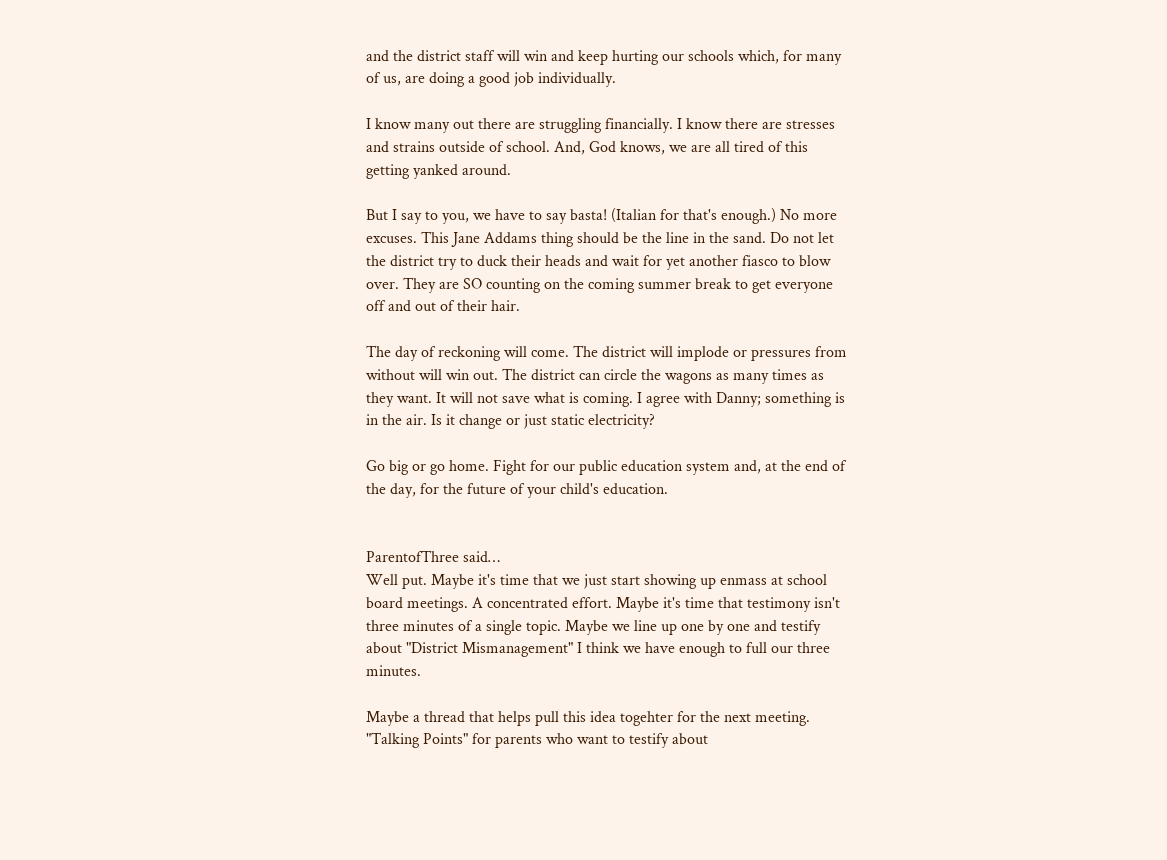and the district staff will win and keep hurting our schools which, for many of us, are doing a good job individually.

I know many out there are struggling financially. I know there are stresses and strains outside of school. And, God knows, we are all tired of this getting yanked around.

But I say to you, we have to say basta! (Italian for that's enough.) No more excuses. This Jane Addams thing should be the line in the sand. Do not let the district try to duck their heads and wait for yet another fiasco to blow over. They are SO counting on the coming summer break to get everyone off and out of their hair.

The day of reckoning will come. The district will implode or pressures from without will win out. The district can circle the wagons as many times as they want. It will not save what is coming. I agree with Danny; something is in the air. Is it change or just static electricity?

Go big or go home. Fight for our public education system and, at the end of the day, for the future of your child's education.


ParentofThree said…
Well put. Maybe it's time that we just start showing up enmass at school board meetings. A concentrated effort. Maybe it's time that testimony isn't three minutes of a single topic. Maybe we line up one by one and testify about "District Mismanagement" I think we have enough to full our three minutes.

Maybe a thread that helps pull this idea togehter for the next meeting. "Talking Points" for parents who want to testify about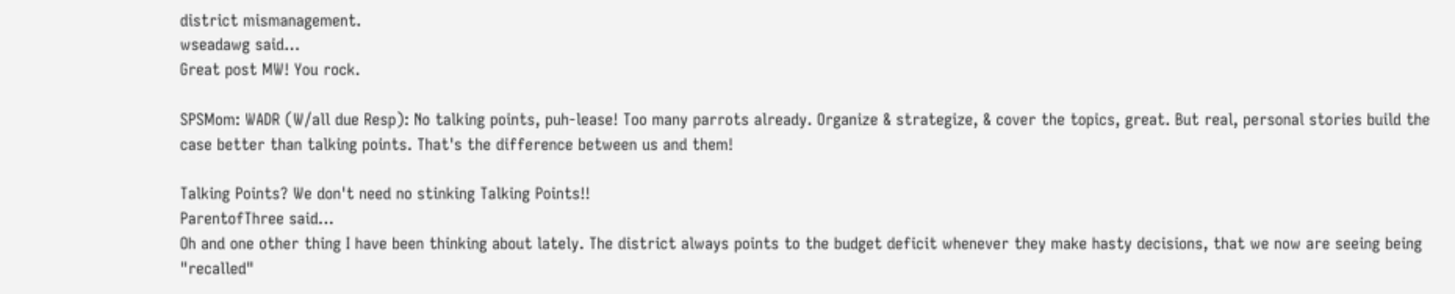district mismanagement.
wseadawg said…
Great post MW! You rock.

SPSMom: WADR (W/all due Resp): No talking points, puh-lease! Too many parrots already. Organize & strategize, & cover the topics, great. But real, personal stories build the case better than talking points. That's the difference between us and them!

Talking Points? We don't need no stinking Talking Points!!
ParentofThree said…
Oh and one other thing I have been thinking about lately. The district always points to the budget deficit whenever they make hasty decisions, that we now are seeing being "recalled"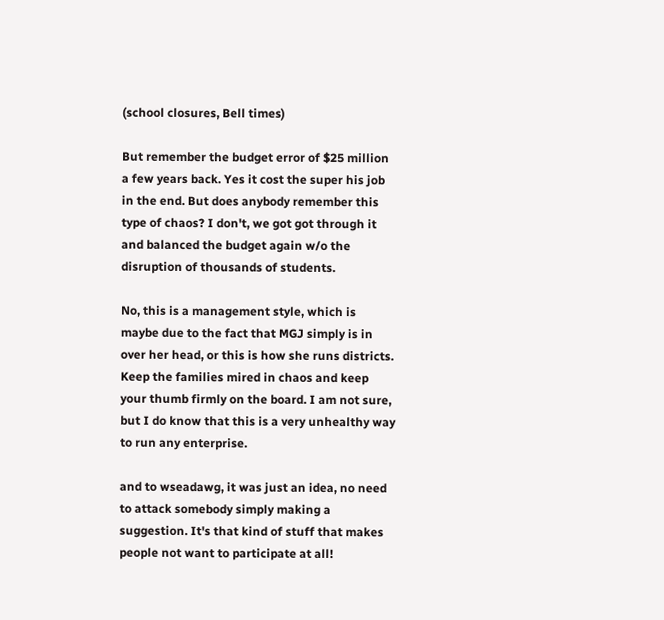(school closures, Bell times)

But remember the budget error of $25 million a few years back. Yes it cost the super his job in the end. But does anybody remember this type of chaos? I don't, we got got through it and balanced the budget again w/o the disruption of thousands of students.

No, this is a management style, which is maybe due to the fact that MGJ simply is in over her head, or this is how she runs districts. Keep the families mired in chaos and keep your thumb firmly on the board. I am not sure, but I do know that this is a very unhealthy way to run any enterprise.

and to wseadawg, it was just an idea, no need to attack somebody simply making a suggestion. It's that kind of stuff that makes people not want to participate at all!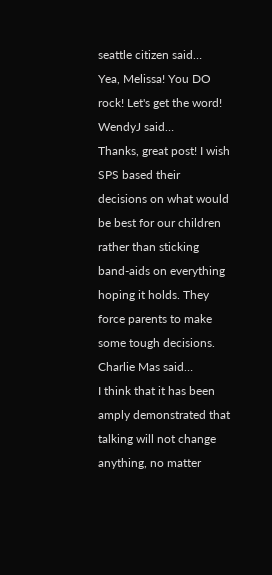seattle citizen said…
Yea, Melissa! You DO rock! Let's get the word!
WendyJ said…
Thanks, great post! I wish SPS based their decisions on what would be best for our children rather than sticking band-aids on everything hoping it holds. They force parents to make some tough decisions.
Charlie Mas said…
I think that it has been amply demonstrated that talking will not change anything, no matter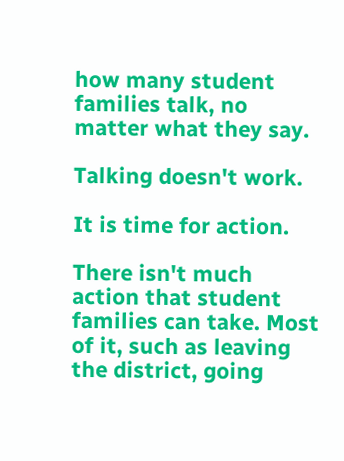how many student families talk, no matter what they say.

Talking doesn't work.

It is time for action.

There isn't much action that student families can take. Most of it, such as leaving the district, going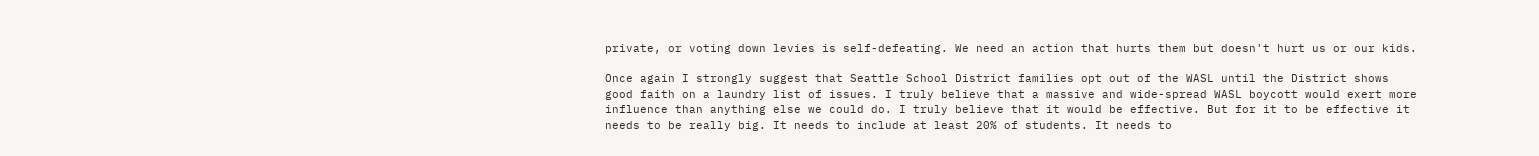private, or voting down levies is self-defeating. We need an action that hurts them but doesn't hurt us or our kids.

Once again I strongly suggest that Seattle School District families opt out of the WASL until the District shows good faith on a laundry list of issues. I truly believe that a massive and wide-spread WASL boycott would exert more influence than anything else we could do. I truly believe that it would be effective. But for it to be effective it needs to be really big. It needs to include at least 20% of students. It needs to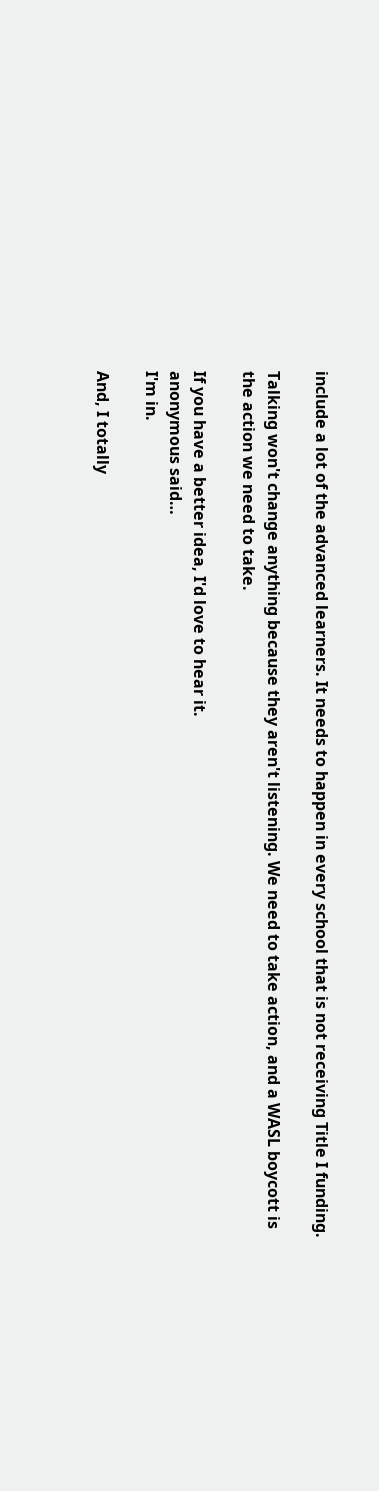include a lot of the advanced learners. It needs to happen in every school that is not receiving Title I funding.

Talking won't change anything because they aren't listening. We need to take action, and a WASL boycott is the action we need to take.

If you have a better idea, I'd love to hear it.
anonymous said…
I'm in.

And, I totally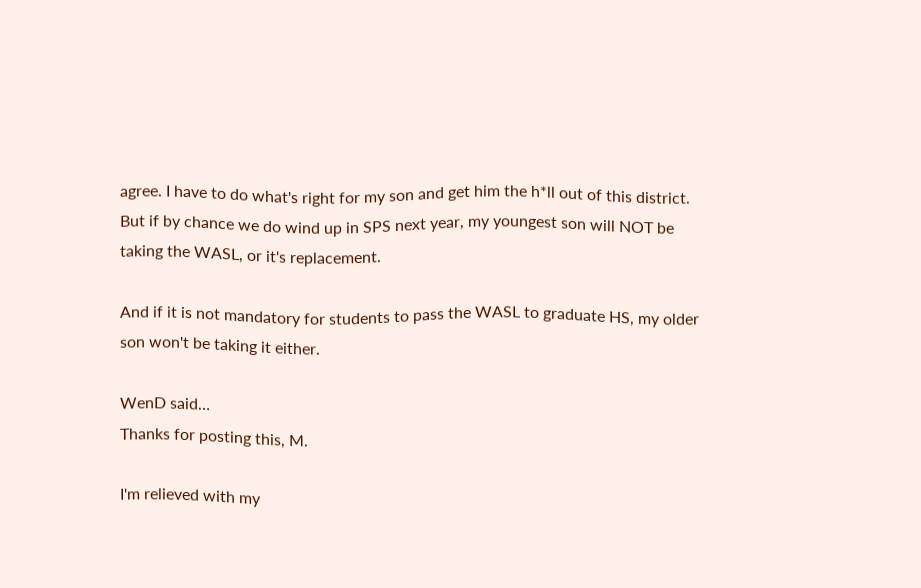agree. I have to do what's right for my son and get him the h*ll out of this district. But if by chance we do wind up in SPS next year, my youngest son will NOT be taking the WASL, or it's replacement.

And if it is not mandatory for students to pass the WASL to graduate HS, my older son won't be taking it either.

WenD said…
Thanks for posting this, M.

I'm relieved with my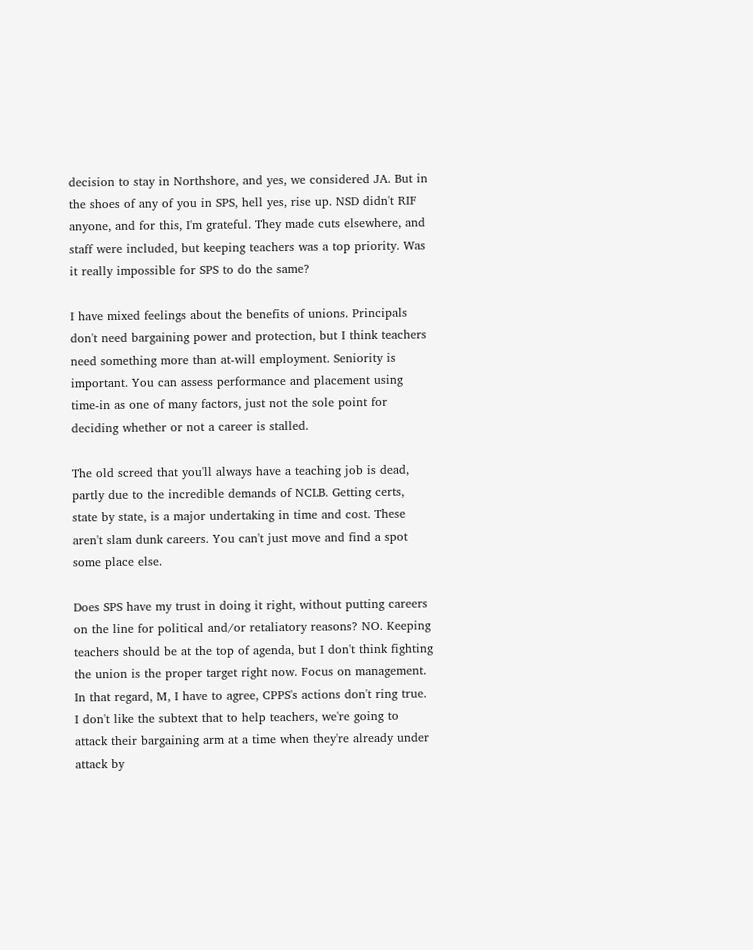decision to stay in Northshore, and yes, we considered JA. But in the shoes of any of you in SPS, hell yes, rise up. NSD didn't RIF anyone, and for this, I'm grateful. They made cuts elsewhere, and staff were included, but keeping teachers was a top priority. Was it really impossible for SPS to do the same?

I have mixed feelings about the benefits of unions. Principals don't need bargaining power and protection, but I think teachers need something more than at-will employment. Seniority is important. You can assess performance and placement using time-in as one of many factors, just not the sole point for deciding whether or not a career is stalled.

The old screed that you'll always have a teaching job is dead, partly due to the incredible demands of NCLB. Getting certs, state by state, is a major undertaking in time and cost. These aren't slam dunk careers. You can't just move and find a spot some place else.

Does SPS have my trust in doing it right, without putting careers on the line for political and/or retaliatory reasons? NO. Keeping teachers should be at the top of agenda, but I don't think fighting the union is the proper target right now. Focus on management. In that regard, M, I have to agree, CPPS's actions don't ring true. I don't like the subtext that to help teachers, we're going to attack their bargaining arm at a time when they're already under attack by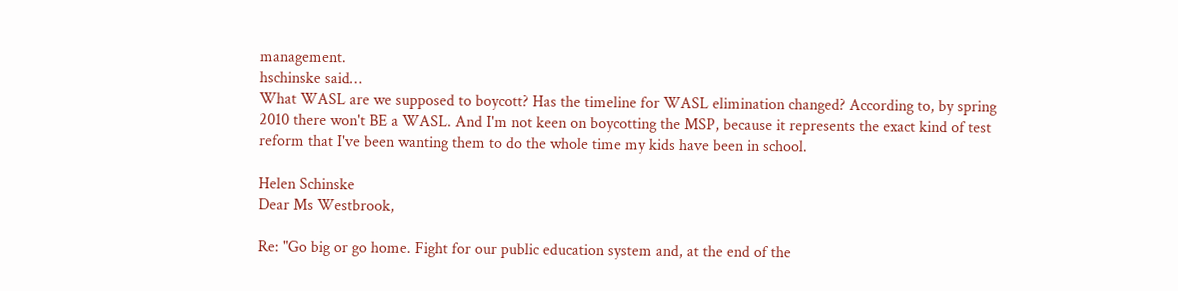management.
hschinske said…
What WASL are we supposed to boycott? Has the timeline for WASL elimination changed? According to, by spring 2010 there won't BE a WASL. And I'm not keen on boycotting the MSP, because it represents the exact kind of test reform that I've been wanting them to do the whole time my kids have been in school.

Helen Schinske
Dear Ms Westbrook,

Re: "Go big or go home. Fight for our public education system and, at the end of the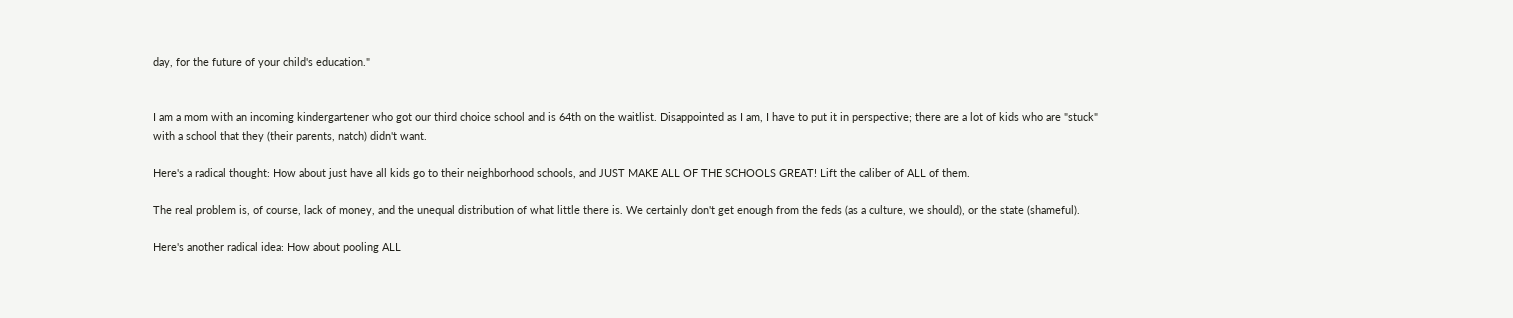day, for the future of your child's education."


I am a mom with an incoming kindergartener who got our third choice school and is 64th on the waitlist. Disappointed as I am, I have to put it in perspective; there are a lot of kids who are "stuck" with a school that they (their parents, natch) didn't want.

Here's a radical thought: How about just have all kids go to their neighborhood schools, and JUST MAKE ALL OF THE SCHOOLS GREAT! Lift the caliber of ALL of them.

The real problem is, of course, lack of money, and the unequal distribution of what little there is. We certainly don't get enough from the feds (as a culture, we should), or the state (shameful).

Here's another radical idea: How about pooling ALL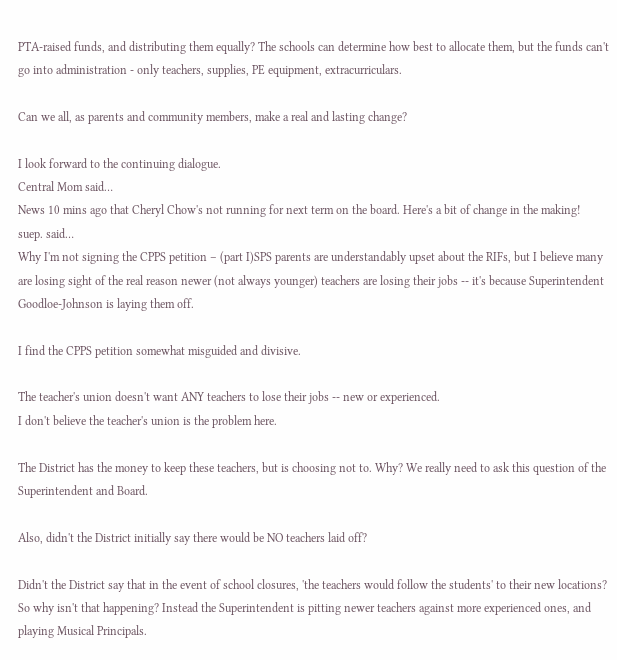PTA-raised funds, and distributing them equally? The schools can determine how best to allocate them, but the funds can't go into administration - only teachers, supplies, PE equipment, extracurriculars.

Can we all, as parents and community members, make a real and lasting change?

I look forward to the continuing dialogue.
Central Mom said…
News 10 mins ago that Cheryl Chow's not running for next term on the board. Here's a bit of change in the making!
suep. said…
Why I'm not signing the CPPS petition – (part I)SPS parents are understandably upset about the RIFs, but I believe many are losing sight of the real reason newer (not always younger) teachers are losing their jobs -- it's because Superintendent Goodloe-Johnson is laying them off.

I find the CPPS petition somewhat misguided and divisive.

The teacher's union doesn't want ANY teachers to lose their jobs -- new or experienced.
I don't believe the teacher's union is the problem here.

The District has the money to keep these teachers, but is choosing not to. Why? We really need to ask this question of the Superintendent and Board.

Also, didn't the District initially say there would be NO teachers laid off?

Didn't the District say that in the event of school closures, 'the teachers would follow the students' to their new locations? So why isn't that happening? Instead the Superintendent is pitting newer teachers against more experienced ones, and playing Musical Principals.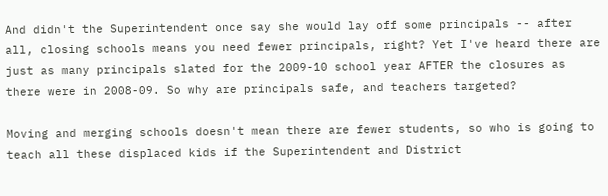And didn't the Superintendent once say she would lay off some principals -- after all, closing schools means you need fewer principals, right? Yet I've heard there are just as many principals slated for the 2009-10 school year AFTER the closures as there were in 2008-09. So why are principals safe, and teachers targeted?

Moving and merging schools doesn't mean there are fewer students, so who is going to teach all these displaced kids if the Superintendent and District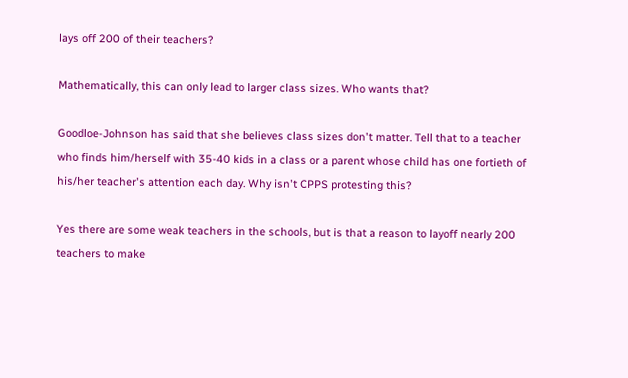lays off 200 of their teachers?

Mathematically, this can only lead to larger class sizes. Who wants that?

Goodloe-Johnson has said that she believes class sizes don't matter. Tell that to a teacher who finds him/herself with 35-40 kids in a class or a parent whose child has one fortieth of his/her teacher's attention each day. Why isn't CPPS protesting this?

Yes there are some weak teachers in the schools, but is that a reason to layoff nearly 200 teachers to make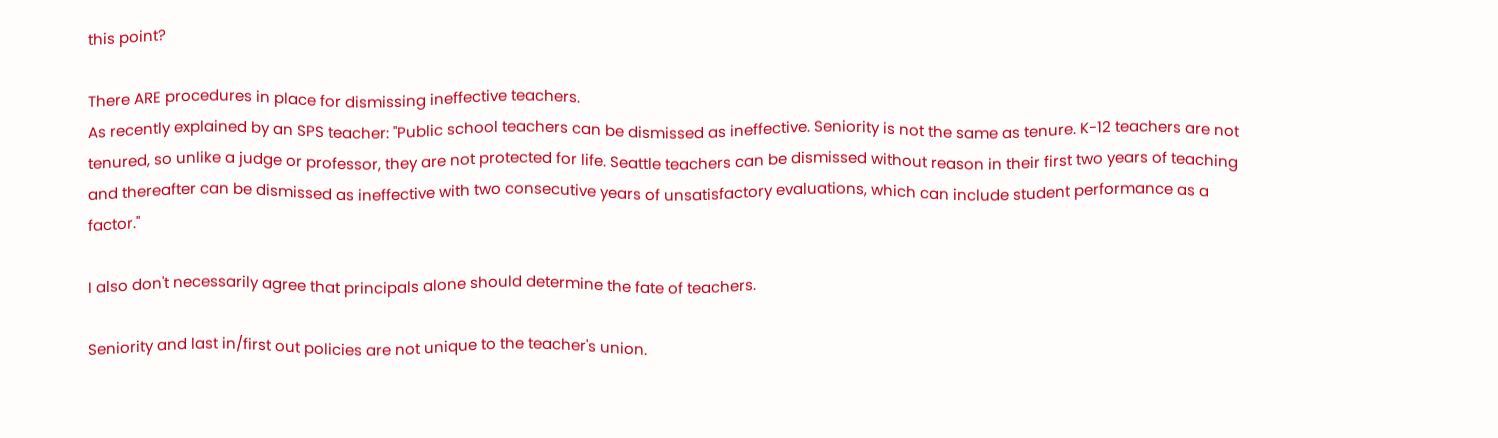this point?

There ARE procedures in place for dismissing ineffective teachers.
As recently explained by an SPS teacher: "Public school teachers can be dismissed as ineffective. Seniority is not the same as tenure. K-12 teachers are not tenured, so unlike a judge or professor, they are not protected for life. Seattle teachers can be dismissed without reason in their first two years of teaching and thereafter can be dismissed as ineffective with two consecutive years of unsatisfactory evaluations, which can include student performance as a factor."

I also don't necessarily agree that principals alone should determine the fate of teachers.

Seniority and last in/first out policies are not unique to the teacher's union.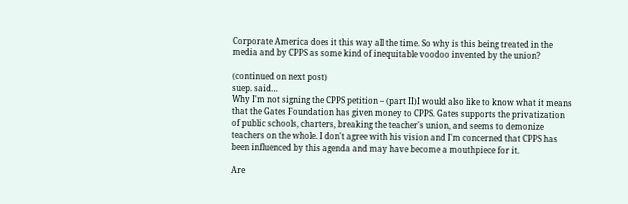Corporate America does it this way all the time. So why is this being treated in the media and by CPPS as some kind of inequitable voodoo invented by the union?

(continued on next post)
suep. said…
Why I'm not signing the CPPS petition – (part II)I would also like to know what it means that the Gates Foundation has given money to CPPS. Gates supports the privatization of public schools, charters, breaking the teacher's union, and seems to demonize teachers on the whole. I don't agree with his vision and I'm concerned that CPPS has been influenced by this agenda and may have become a mouthpiece for it.

Are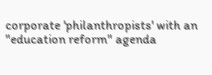corporate 'philanthropists' with an "education reform" agenda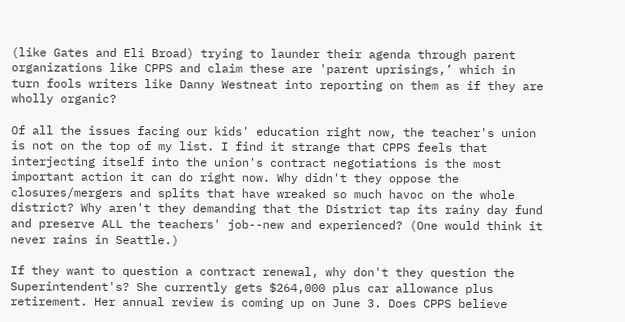(like Gates and Eli Broad) trying to launder their agenda through parent organizations like CPPS and claim these are 'parent uprisings,’ which in turn fools writers like Danny Westneat into reporting on them as if they are wholly organic?

Of all the issues facing our kids' education right now, the teacher's union is not on the top of my list. I find it strange that CPPS feels that interjecting itself into the union's contract negotiations is the most important action it can do right now. Why didn't they oppose the closures/mergers and splits that have wreaked so much havoc on the whole district? Why aren't they demanding that the District tap its rainy day fund and preserve ALL the teachers' job--new and experienced? (One would think it never rains in Seattle.)

If they want to question a contract renewal, why don't they question the Superintendent's? She currently gets $264,000 plus car allowance plus retirement. Her annual review is coming up on June 3. Does CPPS believe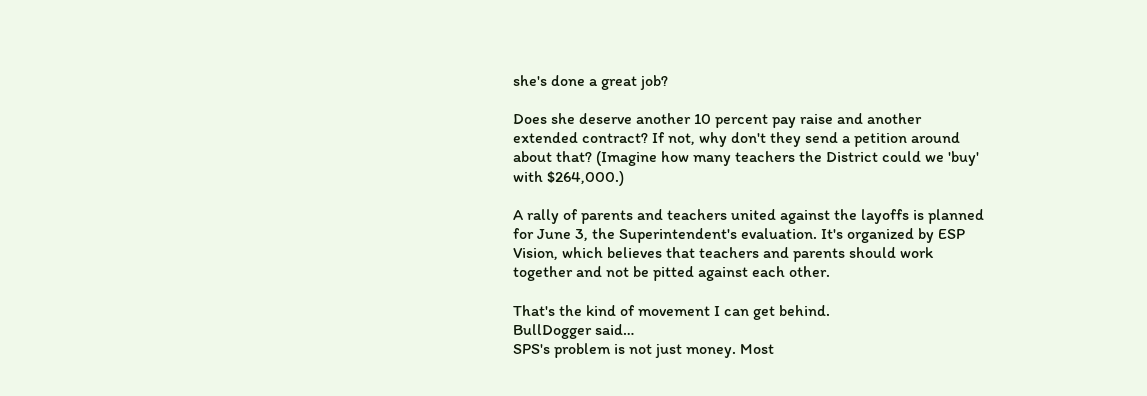she's done a great job?

Does she deserve another 10 percent pay raise and another extended contract? If not, why don't they send a petition around about that? (Imagine how many teachers the District could we 'buy' with $264,000.)

A rally of parents and teachers united against the layoffs is planned for June 3, the Superintendent's evaluation. It's organized by ESP Vision, which believes that teachers and parents should work together and not be pitted against each other.

That's the kind of movement I can get behind.
BullDogger said…
SPS's problem is not just money. Most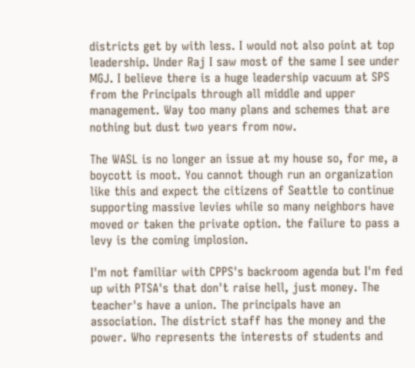districts get by with less. I would not also point at top leadership. Under Raj I saw most of the same I see under MGJ. I believe there is a huge leadership vacuum at SPS from the Principals through all middle and upper management. Way too many plans and schemes that are nothing but dust two years from now.

The WASL is no longer an issue at my house so, for me, a boycott is moot. You cannot though run an organization like this and expect the citizens of Seattle to continue supporting massive levies while so many neighbors have moved or taken the private option. the failure to pass a levy is the coming implosion.

I'm not familiar with CPPS's backroom agenda but I'm fed up with PTSA's that don't raise hell, just money. The teacher's have a union. The principals have an association. The district staff has the money and the power. Who represents the interests of students and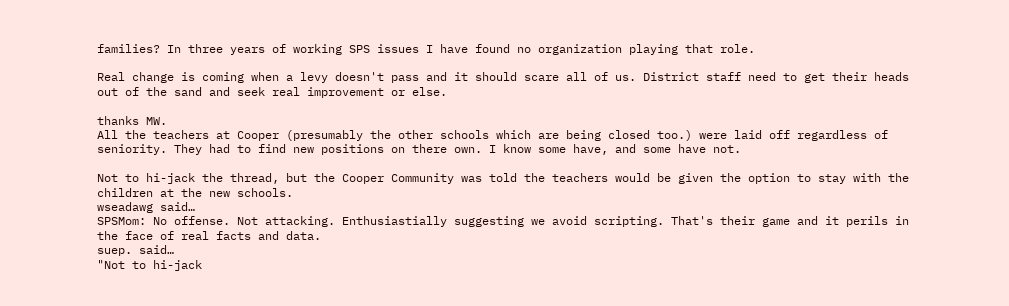families? In three years of working SPS issues I have found no organization playing that role.

Real change is coming when a levy doesn't pass and it should scare all of us. District staff need to get their heads out of the sand and seek real improvement or else.

thanks MW.
All the teachers at Cooper (presumably the other schools which are being closed too.) were laid off regardless of seniority. They had to find new positions on there own. I know some have, and some have not.

Not to hi-jack the thread, but the Cooper Community was told the teachers would be given the option to stay with the children at the new schools.
wseadawg said…
SPSMom: No offense. Not attacking. Enthusiastially suggesting we avoid scripting. That's their game and it perils in the face of real facts and data.
suep. said…
"Not to hi-jack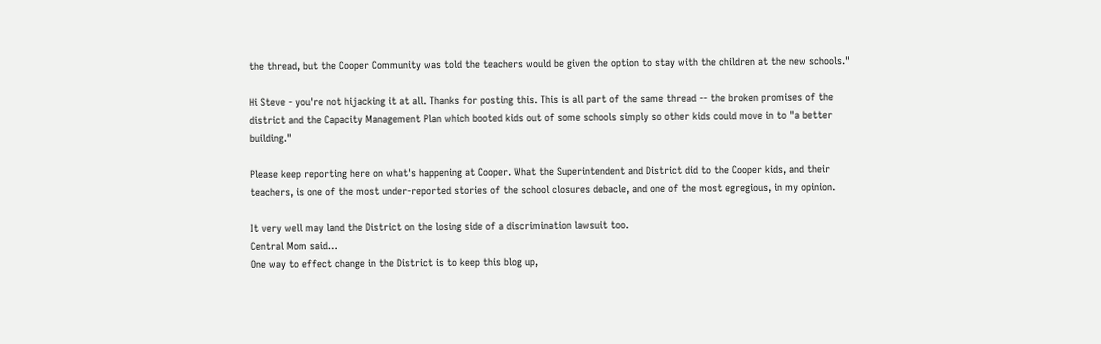the thread, but the Cooper Community was told the teachers would be given the option to stay with the children at the new schools."

Hi Steve - you're not hijacking it at all. Thanks for posting this. This is all part of the same thread -- the broken promises of the district and the Capacity Management Plan which booted kids out of some schools simply so other kids could move in to "a better building."

Please keep reporting here on what's happening at Cooper. What the Superintendent and District did to the Cooper kids, and their teachers, is one of the most under-reported stories of the school closures debacle, and one of the most egregious, in my opinion.

It very well may land the District on the losing side of a discrimination lawsuit too.
Central Mom said…
One way to effect change in the District is to keep this blog up,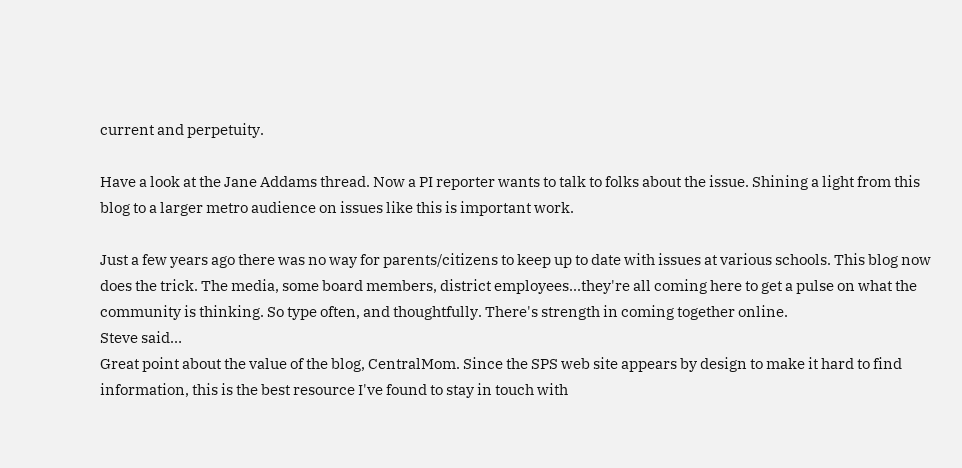current and perpetuity.

Have a look at the Jane Addams thread. Now a PI reporter wants to talk to folks about the issue. Shining a light from this blog to a larger metro audience on issues like this is important work.

Just a few years ago there was no way for parents/citizens to keep up to date with issues at various schools. This blog now does the trick. The media, some board members, district employees...they're all coming here to get a pulse on what the community is thinking. So type often, and thoughtfully. There's strength in coming together online.
Steve said…
Great point about the value of the blog, CentralMom. Since the SPS web site appears by design to make it hard to find information, this is the best resource I've found to stay in touch with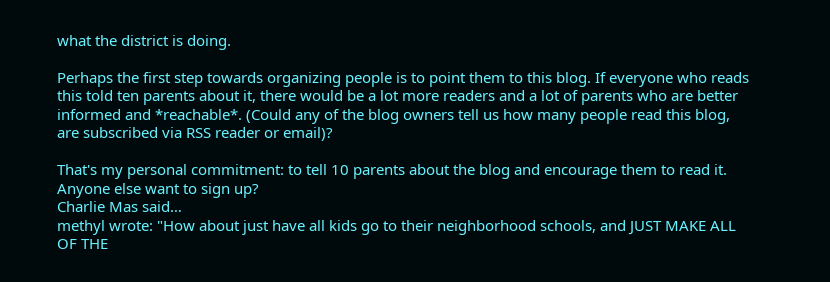what the district is doing.

Perhaps the first step towards organizing people is to point them to this blog. If everyone who reads this told ten parents about it, there would be a lot more readers and a lot of parents who are better informed and *reachable*. (Could any of the blog owners tell us how many people read this blog, are subscribed via RSS reader or email)?

That's my personal commitment: to tell 10 parents about the blog and encourage them to read it. Anyone else want to sign up?
Charlie Mas said…
methyl wrote: "How about just have all kids go to their neighborhood schools, and JUST MAKE ALL OF THE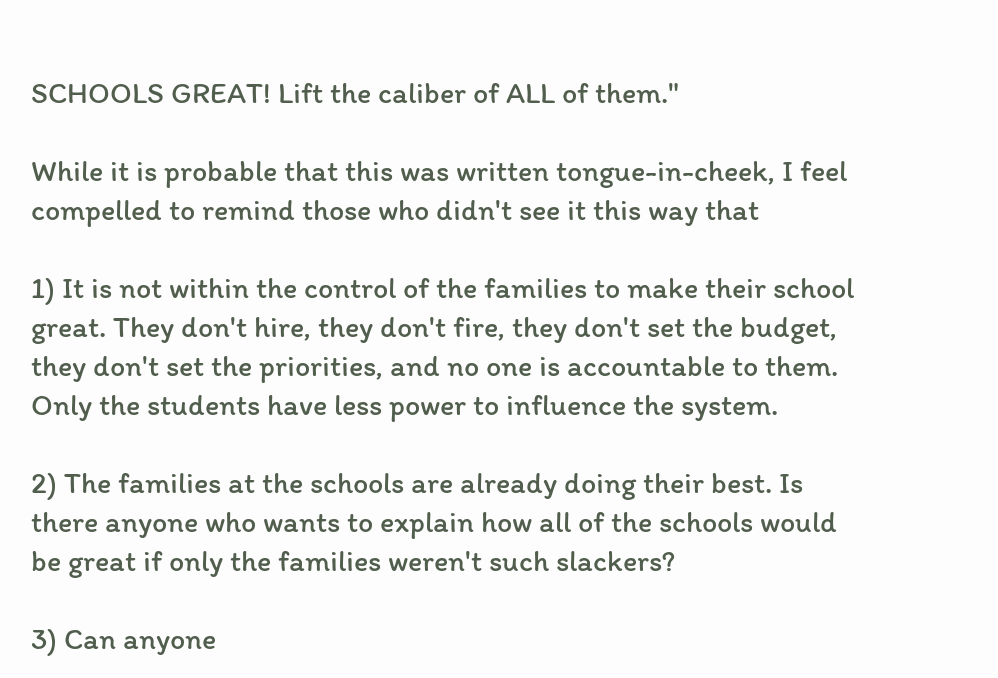SCHOOLS GREAT! Lift the caliber of ALL of them."

While it is probable that this was written tongue-in-cheek, I feel compelled to remind those who didn't see it this way that

1) It is not within the control of the families to make their school great. They don't hire, they don't fire, they don't set the budget, they don't set the priorities, and no one is accountable to them. Only the students have less power to influence the system.

2) The families at the schools are already doing their best. Is there anyone who wants to explain how all of the schools would be great if only the families weren't such slackers?

3) Can anyone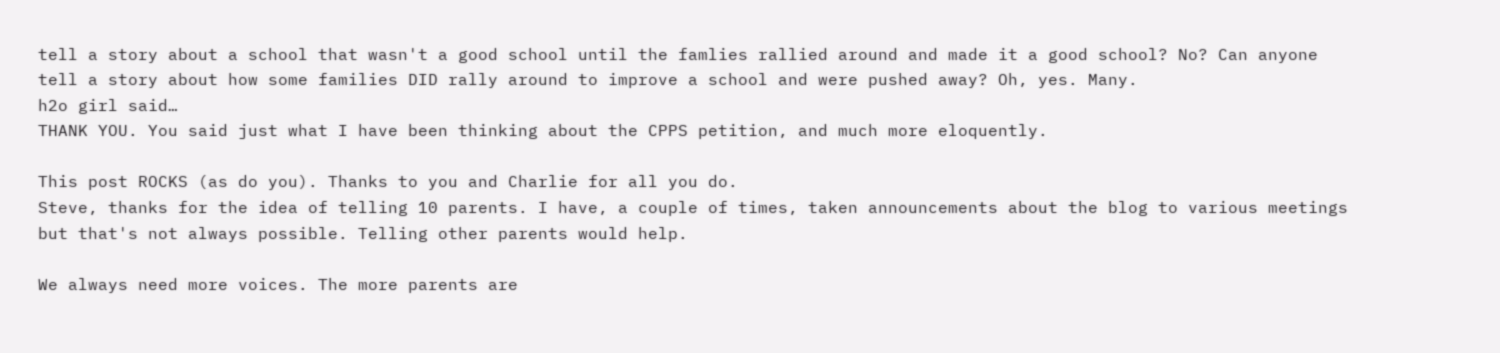tell a story about a school that wasn't a good school until the famlies rallied around and made it a good school? No? Can anyone tell a story about how some families DID rally around to improve a school and were pushed away? Oh, yes. Many.
h2o girl said…
THANK YOU. You said just what I have been thinking about the CPPS petition, and much more eloquently.

This post ROCKS (as do you). Thanks to you and Charlie for all you do.
Steve, thanks for the idea of telling 10 parents. I have, a couple of times, taken announcements about the blog to various meetings but that's not always possible. Telling other parents would help.

We always need more voices. The more parents are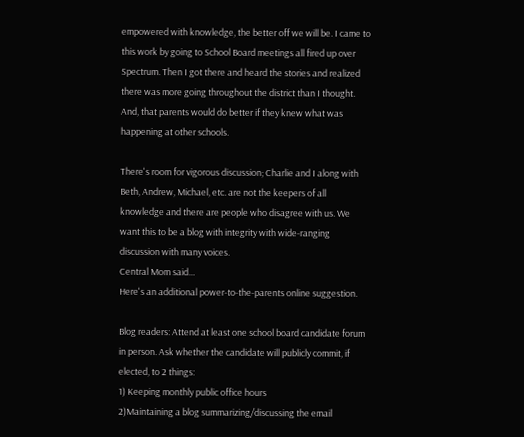empowered with knowledge, the better off we will be. I came to this work by going to School Board meetings all fired up over Spectrum. Then I got there and heard the stories and realized there was more going throughout the district than I thought. And, that parents would do better if they knew what was happening at other schools.

There's room for vigorous discussion; Charlie and I along with Beth, Andrew, Michael, etc. are not the keepers of all knowledge and there are people who disagree with us. We want this to be a blog with integrity with wide-ranging discussion with many voices.
Central Mom said…
Here's an additional power-to-the-parents online suggestion.

Blog readers: Attend at least one school board candidate forum in person. Ask whether the candidate will publicly commit, if elected, to 2 things:
1) Keeping monthly public office hours
2)Maintaining a blog summarizing/discussing the email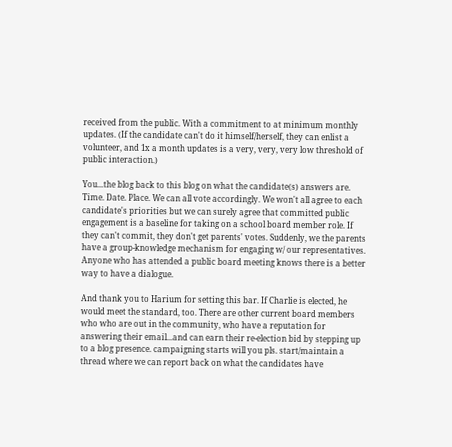received from the public. With a commitment to at minimum monthly updates. (If the candidate can't do it himself/herself, they can enlist a volunteer, and 1x a month updates is a very, very, very low threshold of public interaction.)

You...the blog back to this blog on what the candidate(s) answers are. Time. Date. Place. We can all vote accordingly. We won't all agree to each candidate's priorities but we can surely agree that committed public engagement is a baseline for taking on a school board member role. If they can't commit, they don't get parents' votes. Suddenly, we the parents have a group-knowledge mechanism for engaging w/ our representatives. Anyone who has attended a public board meeting knows there is a better way to have a dialogue.

And thank you to Harium for setting this bar. If Charlie is elected, he would meet the standard, too. There are other current board members who who are out in the community, who have a reputation for answering their email...and can earn their re-election bid by stepping up to a blog presence. campaigning starts will you pls. start/maintain a thread where we can report back on what the candidates have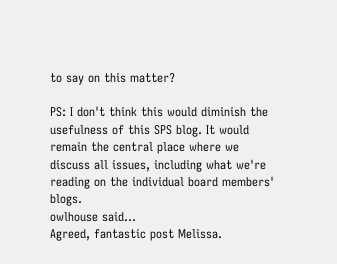to say on this matter?

PS: I don't think this would diminish the usefulness of this SPS blog. It would remain the central place where we discuss all issues, including what we're reading on the individual board members' blogs.
owlhouse said…
Agreed, fantastic post Melissa.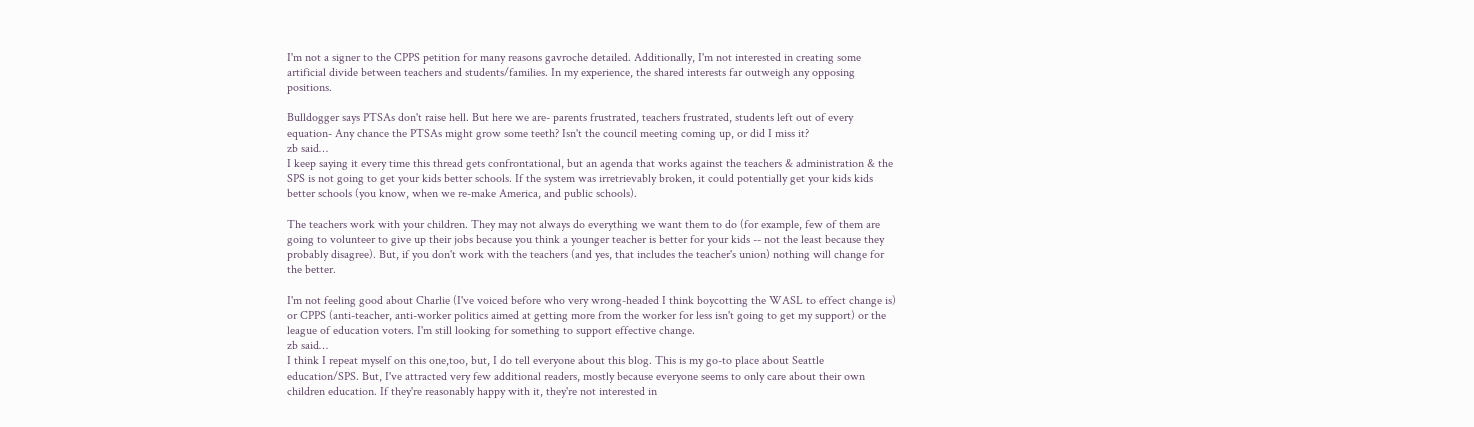I'm not a signer to the CPPS petition for many reasons gavroche detailed. Additionally, I'm not interested in creating some artificial divide between teachers and students/families. In my experience, the shared interests far outweigh any opposing positions.

Bulldogger says PTSAs don't raise hell. But here we are- parents frustrated, teachers frustrated, students left out of every equation- Any chance the PTSAs might grow some teeth? Isn't the council meeting coming up, or did I miss it?
zb said…
I keep saying it every time this thread gets confrontational, but an agenda that works against the teachers & administration & the SPS is not going to get your kids better schools. If the system was irretrievably broken, it could potentially get your kids kids better schools (you know, when we re-make America, and public schools).

The teachers work with your children. They may not always do everything we want them to do (for example, few of them are going to volunteer to give up their jobs because you think a younger teacher is better for your kids -- not the least because they probably disagree). But, if you don't work with the teachers (and yes, that includes the teacher's union) nothing will change for the better.

I'm not feeling good about Charlie (I've voiced before who very wrong-headed I think boycotting the WASL to effect change is) or CPPS (anti-teacher, anti-worker politics aimed at getting more from the worker for less isn't going to get my support) or the league of education voters. I'm still looking for something to support effective change.
zb said…
I think I repeat myself on this one,too, but, I do tell everyone about this blog. This is my go-to place about Seattle education/SPS. But, I've attracted very few additional readers, mostly because everyone seems to only care about their own children education. If they're reasonably happy with it, they're not interested in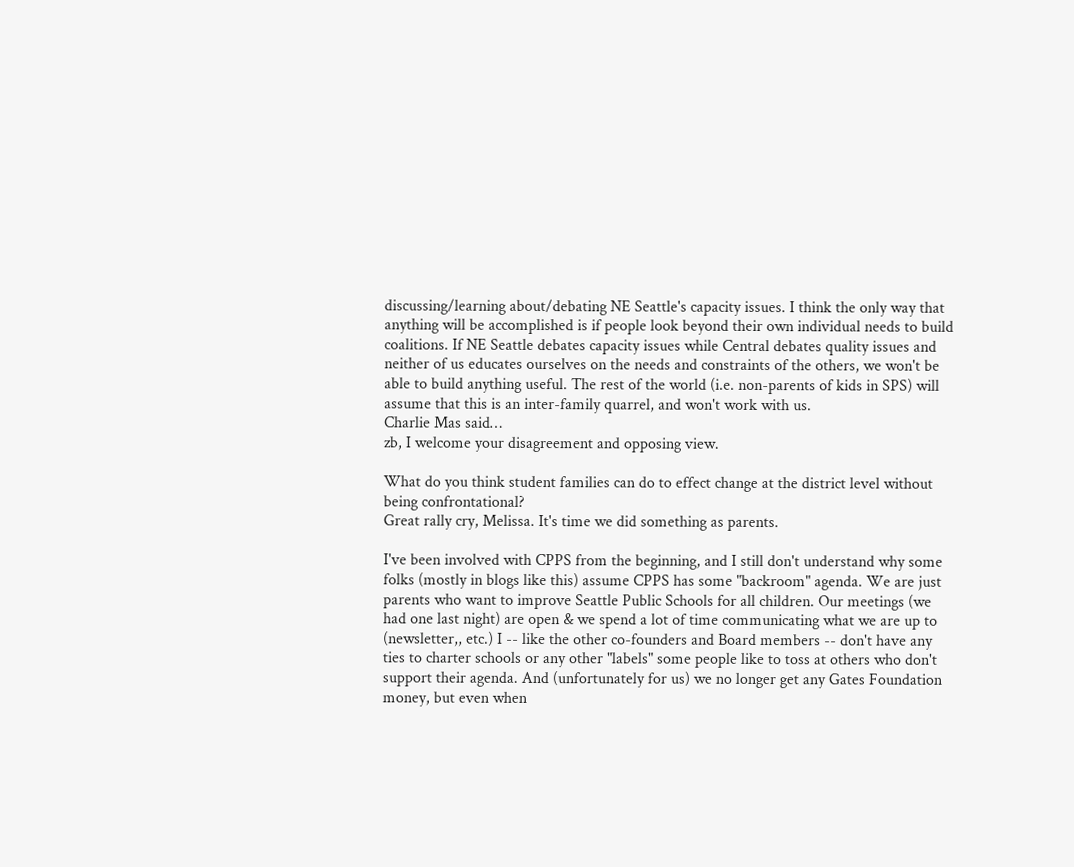discussing/learning about/debating NE Seattle's capacity issues. I think the only way that anything will be accomplished is if people look beyond their own individual needs to build coalitions. If NE Seattle debates capacity issues while Central debates quality issues and neither of us educates ourselves on the needs and constraints of the others, we won't be able to build anything useful. The rest of the world (i.e. non-parents of kids in SPS) will assume that this is an inter-family quarrel, and won't work with us.
Charlie Mas said…
zb, I welcome your disagreement and opposing view.

What do you think student families can do to effect change at the district level without being confrontational?
Great rally cry, Melissa. It's time we did something as parents.

I've been involved with CPPS from the beginning, and I still don't understand why some folks (mostly in blogs like this) assume CPPS has some "backroom" agenda. We are just parents who want to improve Seattle Public Schools for all children. Our meetings (we had one last night) are open & we spend a lot of time communicating what we are up to (newsletter,, etc.) I -- like the other co-founders and Board members -- don't have any ties to charter schools or any other "labels" some people like to toss at others who don't support their agenda. And (unfortunately for us) we no longer get any Gates Foundation money, but even when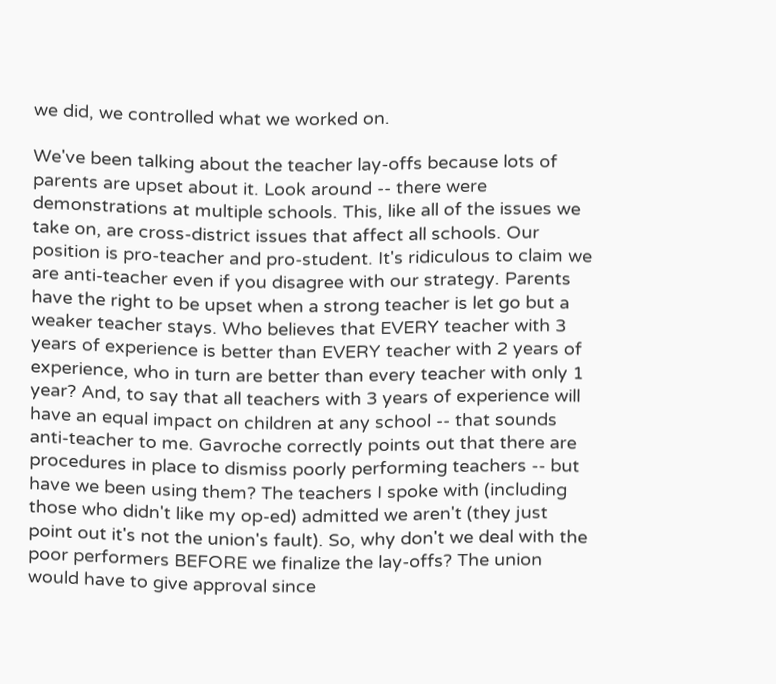we did, we controlled what we worked on.

We've been talking about the teacher lay-offs because lots of parents are upset about it. Look around -- there were demonstrations at multiple schools. This, like all of the issues we take on, are cross-district issues that affect all schools. Our position is pro-teacher and pro-student. It's ridiculous to claim we are anti-teacher even if you disagree with our strategy. Parents have the right to be upset when a strong teacher is let go but a weaker teacher stays. Who believes that EVERY teacher with 3 years of experience is better than EVERY teacher with 2 years of experience, who in turn are better than every teacher with only 1 year? And, to say that all teachers with 3 years of experience will have an equal impact on children at any school -- that sounds anti-teacher to me. Gavroche correctly points out that there are procedures in place to dismiss poorly performing teachers -- but have we been using them? The teachers I spoke with (including those who didn't like my op-ed) admitted we aren't (they just point out it's not the union's fault). So, why don't we deal with the poor performers BEFORE we finalize the lay-offs? The union would have to give approval since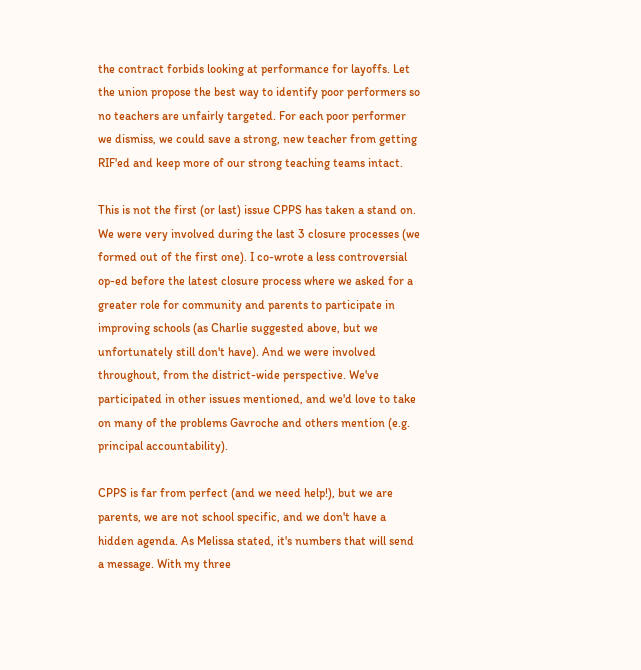the contract forbids looking at performance for layoffs. Let the union propose the best way to identify poor performers so no teachers are unfairly targeted. For each poor performer we dismiss, we could save a strong, new teacher from getting RIF'ed and keep more of our strong teaching teams intact.

This is not the first (or last) issue CPPS has taken a stand on. We were very involved during the last 3 closure processes (we formed out of the first one). I co-wrote a less controversial op-ed before the latest closure process where we asked for a greater role for community and parents to participate in improving schools (as Charlie suggested above, but we unfortunately still don't have). And we were involved throughout, from the district-wide perspective. We've participated in other issues mentioned, and we'd love to take on many of the problems Gavroche and others mention (e.g. principal accountability).

CPPS is far from perfect (and we need help!), but we are parents, we are not school specific, and we don't have a hidden agenda. As Melissa stated, it's numbers that will send a message. With my three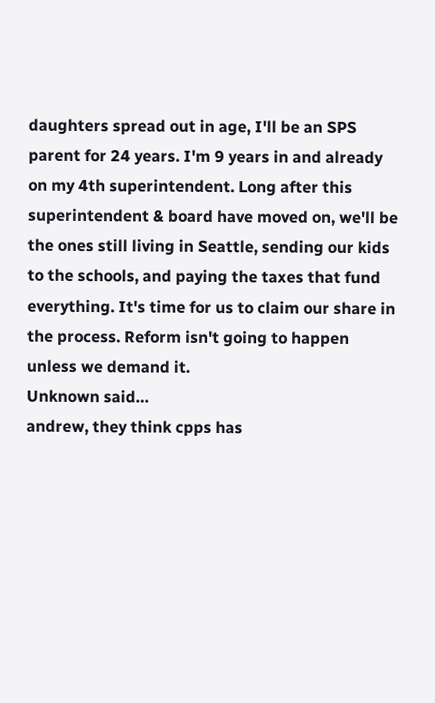daughters spread out in age, I'll be an SPS parent for 24 years. I'm 9 years in and already on my 4th superintendent. Long after this superintendent & board have moved on, we'll be the ones still living in Seattle, sending our kids to the schools, and paying the taxes that fund everything. It's time for us to claim our share in the process. Reform isn't going to happen unless we demand it.
Unknown said…
andrew, they think cpps has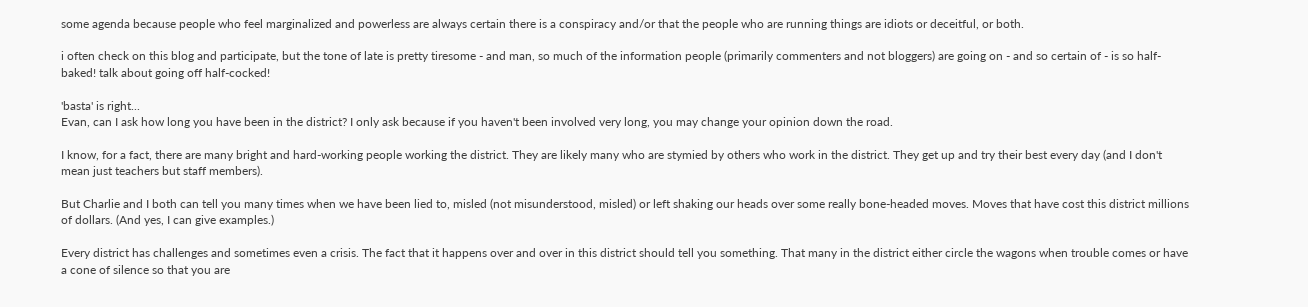some agenda because people who feel marginalized and powerless are always certain there is a conspiracy and/or that the people who are running things are idiots or deceitful, or both.

i often check on this blog and participate, but the tone of late is pretty tiresome - and man, so much of the information people (primarily commenters and not bloggers) are going on - and so certain of - is so half-baked! talk about going off half-cocked!

'basta' is right...
Evan, can I ask how long you have been in the district? I only ask because if you haven't been involved very long, you may change your opinion down the road.

I know, for a fact, there are many bright and hard-working people working the district. They are likely many who are stymied by others who work in the district. They get up and try their best every day (and I don't mean just teachers but staff members).

But Charlie and I both can tell you many times when we have been lied to, misled (not misunderstood, misled) or left shaking our heads over some really bone-headed moves. Moves that have cost this district millions of dollars. (And yes, I can give examples.)

Every district has challenges and sometimes even a crisis. The fact that it happens over and over in this district should tell you something. That many in the district either circle the wagons when trouble comes or have a cone of silence so that you are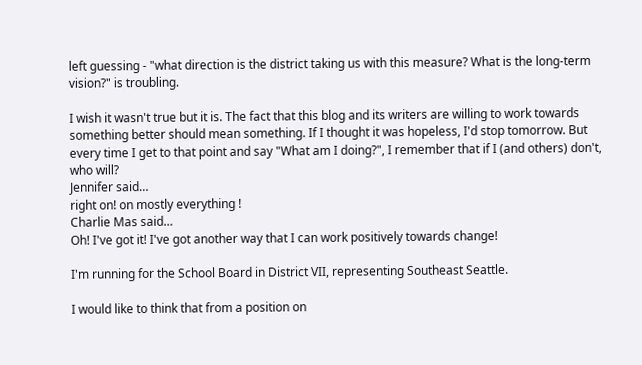left guessing - "what direction is the district taking us with this measure? What is the long-term vision?" is troubling.

I wish it wasn't true but it is. The fact that this blog and its writers are willing to work towards something better should mean something. If I thought it was hopeless, I'd stop tomorrow. But every time I get to that point and say "What am I doing?", I remember that if I (and others) don't, who will?
Jennifer said…
right on! on mostly everything !
Charlie Mas said…
Oh! I've got it! I've got another way that I can work positively towards change!

I'm running for the School Board in District VII, representing Southeast Seattle.

I would like to think that from a position on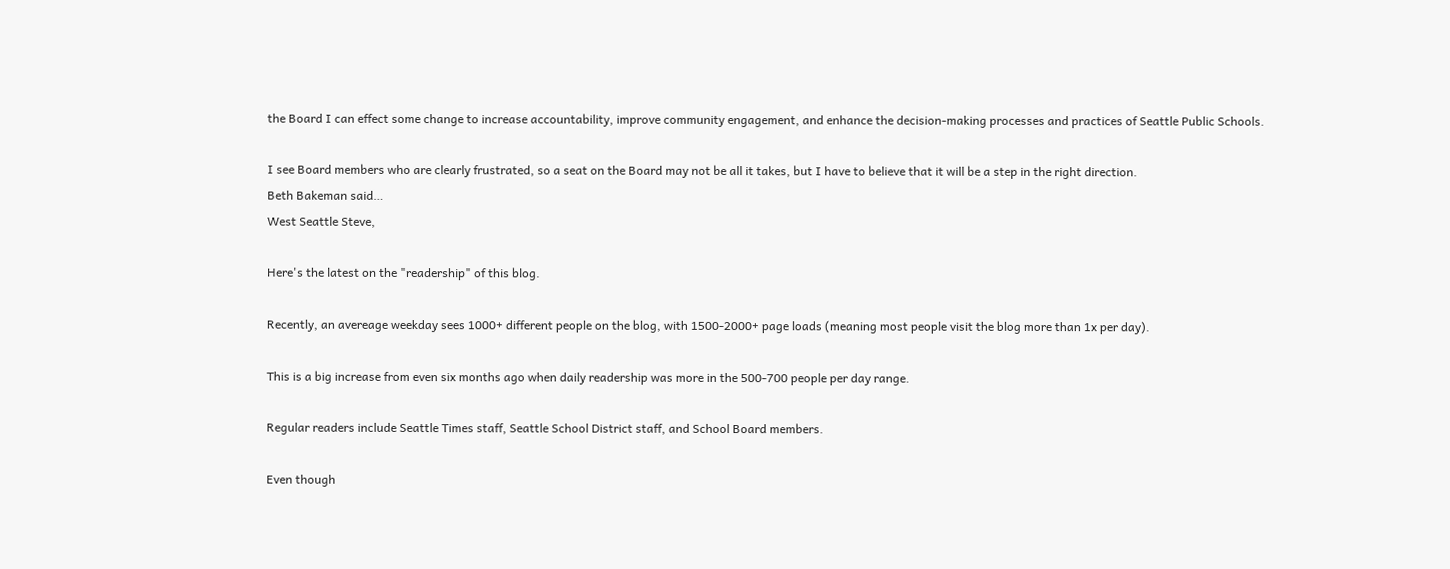the Board I can effect some change to increase accountability, improve community engagement, and enhance the decision-making processes and practices of Seattle Public Schools.

I see Board members who are clearly frustrated, so a seat on the Board may not be all it takes, but I have to believe that it will be a step in the right direction.
Beth Bakeman said…
West Seattle Steve,

Here's the latest on the "readership" of this blog.

Recently, an avereage weekday sees 1000+ different people on the blog, with 1500-2000+ page loads (meaning most people visit the blog more than 1x per day).

This is a big increase from even six months ago when daily readership was more in the 500-700 people per day range.

Regular readers include Seattle Times staff, Seattle School District staff, and School Board members.

Even though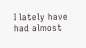I lately have had almost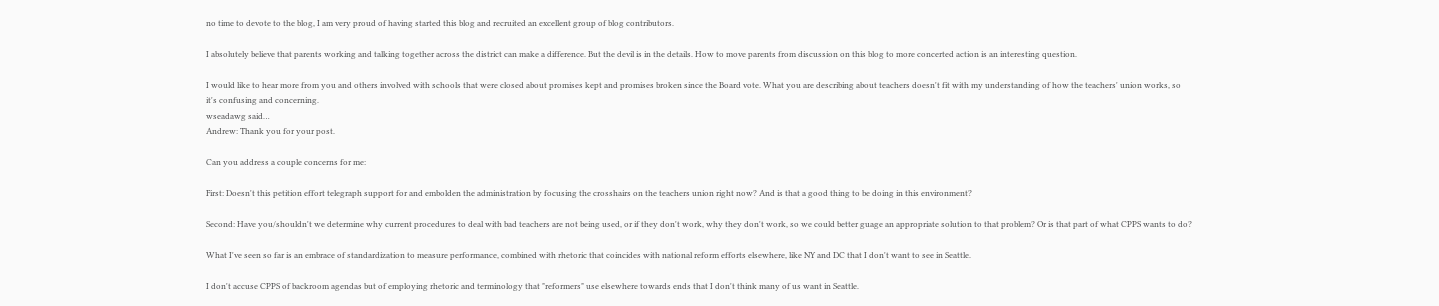no time to devote to the blog, I am very proud of having started this blog and recruited an excellent group of blog contributors.

I absolutely believe that parents working and talking together across the district can make a difference. But the devil is in the details. How to move parents from discussion on this blog to more concerted action is an interesting question.

I would like to hear more from you and others involved with schools that were closed about promises kept and promises broken since the Board vote. What you are describing about teachers doesn't fit with my understanding of how the teachers' union works, so it's confusing and concerning.
wseadawg said…
Andrew: Thank you for your post.

Can you address a couple concerns for me:

First: Doesn't this petition effort telegraph support for and embolden the administration by focusing the crosshairs on the teachers union right now? And is that a good thing to be doing in this environment?

Second: Have you/shouldn't we determine why current procedures to deal with bad teachers are not being used, or if they don't work, why they don't work, so we could better guage an appropriate solution to that problem? Or is that part of what CPPS wants to do?

What I've seen so far is an embrace of standardization to measure performance, combined with rhetoric that coincides with national reform efforts elsewhere, like NY and DC that I don't want to see in Seattle.

I don't accuse CPPS of backroom agendas but of employing rhetoric and terminology that "reformers" use elsewhere towards ends that I don't think many of us want in Seattle.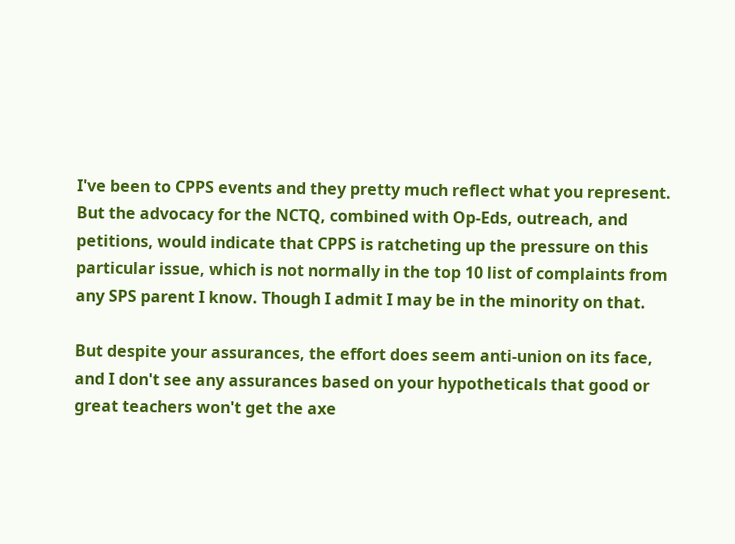I've been to CPPS events and they pretty much reflect what you represent. But the advocacy for the NCTQ, combined with Op-Eds, outreach, and petitions, would indicate that CPPS is ratcheting up the pressure on this particular issue, which is not normally in the top 10 list of complaints from any SPS parent I know. Though I admit I may be in the minority on that.

But despite your assurances, the effort does seem anti-union on its face, and I don't see any assurances based on your hypotheticals that good or great teachers won't get the axe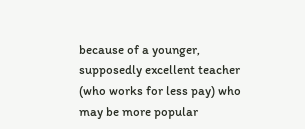because of a younger, supposedly excellent teacher (who works for less pay) who may be more popular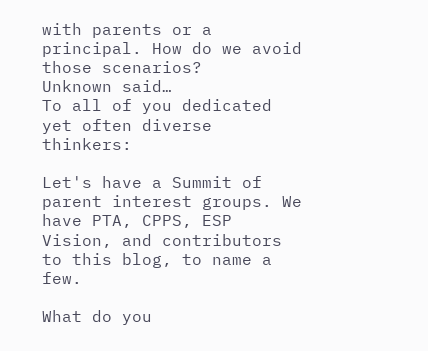with parents or a principal. How do we avoid those scenarios?
Unknown said…
To all of you dedicated yet often diverse thinkers:

Let's have a Summit of parent interest groups. We have PTA, CPPS, ESP Vision, and contributors to this blog, to name a few.

What do you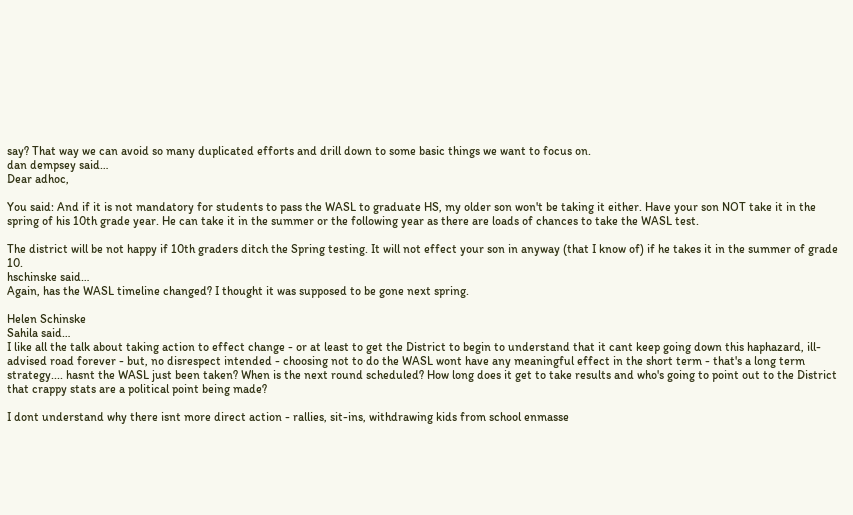say? That way we can avoid so many duplicated efforts and drill down to some basic things we want to focus on.
dan dempsey said…
Dear adhoc,

You said: And if it is not mandatory for students to pass the WASL to graduate HS, my older son won't be taking it either. Have your son NOT take it in the spring of his 10th grade year. He can take it in the summer or the following year as there are loads of chances to take the WASL test.

The district will be not happy if 10th graders ditch the Spring testing. It will not effect your son in anyway (that I know of) if he takes it in the summer of grade 10.
hschinske said…
Again, has the WASL timeline changed? I thought it was supposed to be gone next spring.

Helen Schinske
Sahila said…
I like all the talk about taking action to effect change - or at least to get the District to begin to understand that it cant keep going down this haphazard, ill-advised road forever - but, no disrespect intended - choosing not to do the WASL wont have any meaningful effect in the short term - that's a long term strategy.... hasnt the WASL just been taken? When is the next round scheduled? How long does it get to take results and who's going to point out to the District that crappy stats are a political point being made?

I dont understand why there isnt more direct action - rallies, sit-ins, withdrawing kids from school enmasse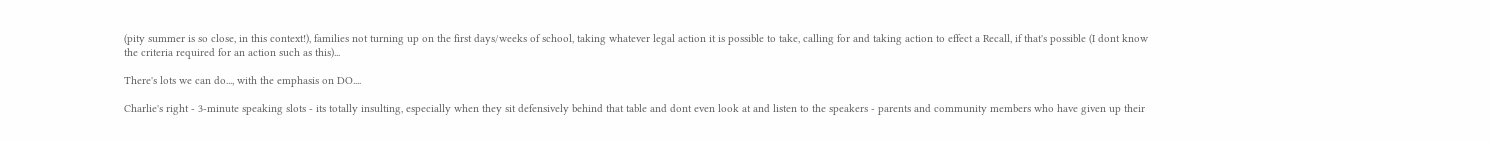(pity summer is so close, in this context!), families not turning up on the first days/weeks of school, taking whatever legal action it is possible to take, calling for and taking action to effect a Recall, if that's possible (I dont know the criteria required for an action such as this)...

There's lots we can do..., with the emphasis on DO....

Charlie's right - 3-minute speaking slots - its totally insulting, especially when they sit defensively behind that table and dont even look at and listen to the speakers - parents and community members who have given up their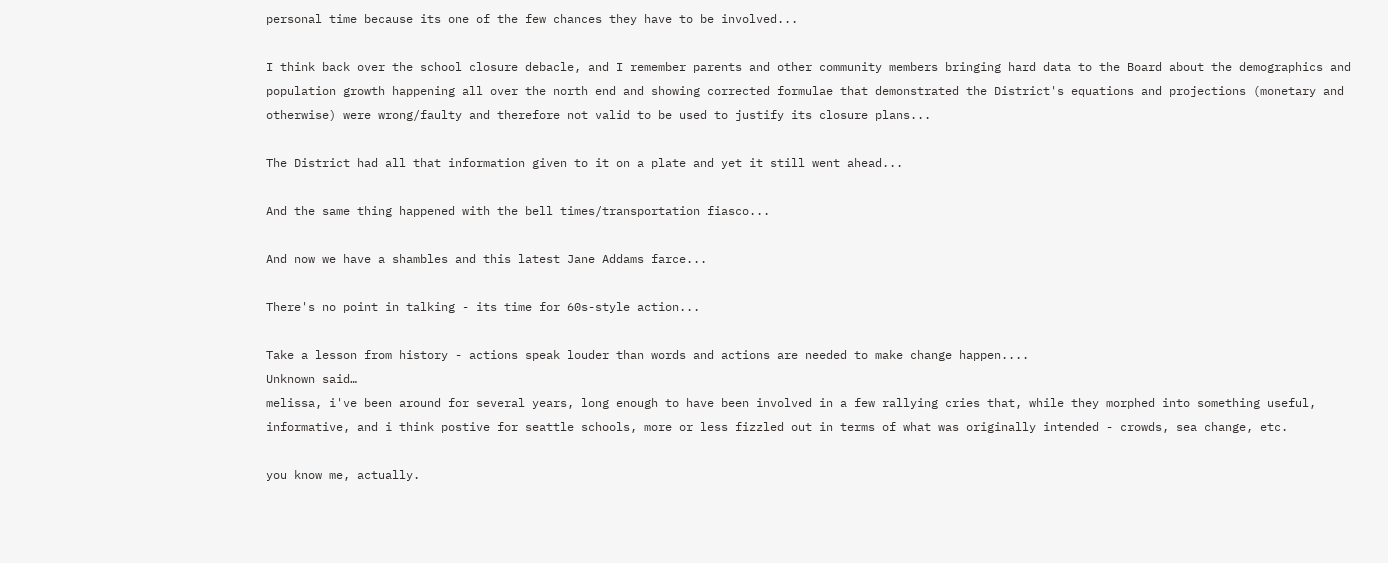personal time because its one of the few chances they have to be involved...

I think back over the school closure debacle, and I remember parents and other community members bringing hard data to the Board about the demographics and population growth happening all over the north end and showing corrected formulae that demonstrated the District's equations and projections (monetary and otherwise) were wrong/faulty and therefore not valid to be used to justify its closure plans...

The District had all that information given to it on a plate and yet it still went ahead...

And the same thing happened with the bell times/transportation fiasco...

And now we have a shambles and this latest Jane Addams farce...

There's no point in talking - its time for 60s-style action...

Take a lesson from history - actions speak louder than words and actions are needed to make change happen....
Unknown said…
melissa, i've been around for several years, long enough to have been involved in a few rallying cries that, while they morphed into something useful, informative, and i think postive for seattle schools, more or less fizzled out in terms of what was originally intended - crowds, sea change, etc.

you know me, actually.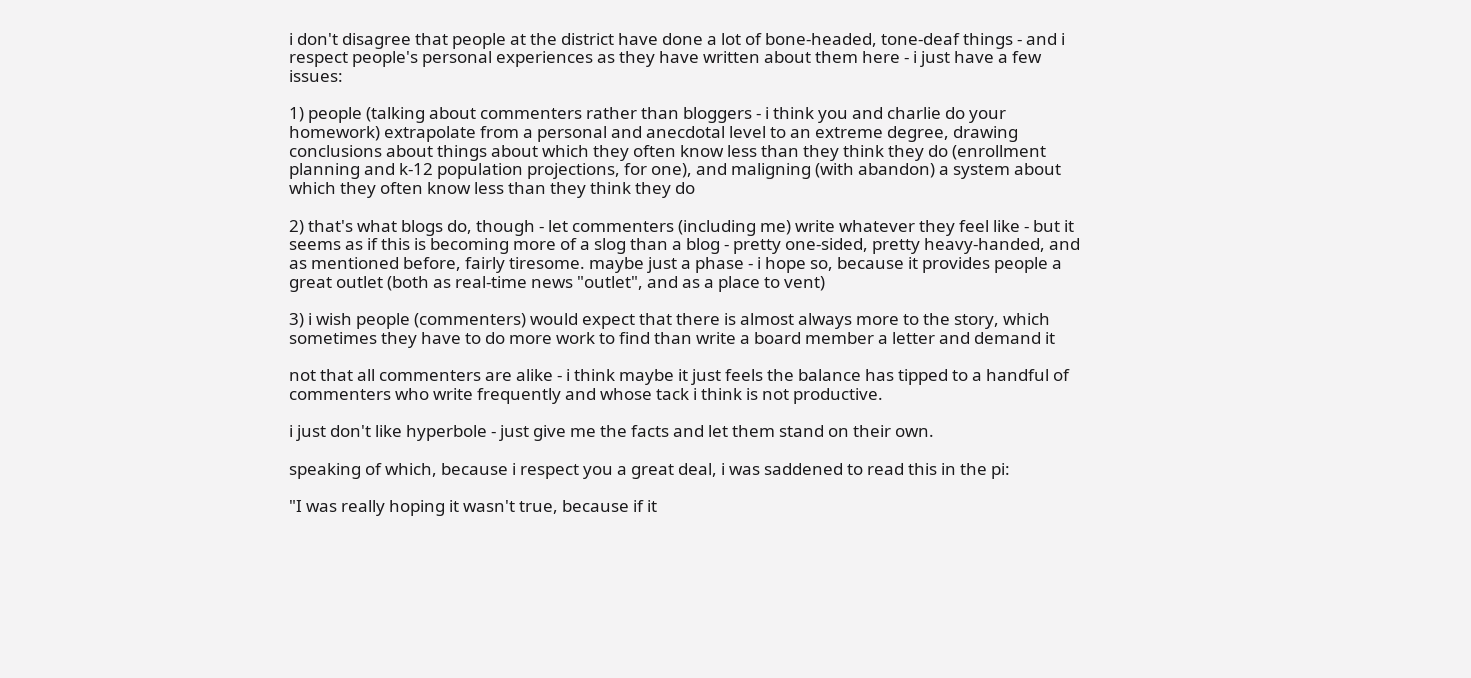i don't disagree that people at the district have done a lot of bone-headed, tone-deaf things - and i respect people's personal experiences as they have written about them here - i just have a few issues:

1) people (talking about commenters rather than bloggers - i think you and charlie do your homework) extrapolate from a personal and anecdotal level to an extreme degree, drawing conclusions about things about which they often know less than they think they do (enrollment planning and k-12 population projections, for one), and maligning (with abandon) a system about which they often know less than they think they do

2) that's what blogs do, though - let commenters (including me) write whatever they feel like - but it seems as if this is becoming more of a slog than a blog - pretty one-sided, pretty heavy-handed, and as mentioned before, fairly tiresome. maybe just a phase - i hope so, because it provides people a great outlet (both as real-time news "outlet", and as a place to vent)

3) i wish people (commenters) would expect that there is almost always more to the story, which sometimes they have to do more work to find than write a board member a letter and demand it

not that all commenters are alike - i think maybe it just feels the balance has tipped to a handful of commenters who write frequently and whose tack i think is not productive.

i just don't like hyperbole - just give me the facts and let them stand on their own.

speaking of which, because i respect you a great deal, i was saddened to read this in the pi:

"I was really hoping it wasn't true, because if it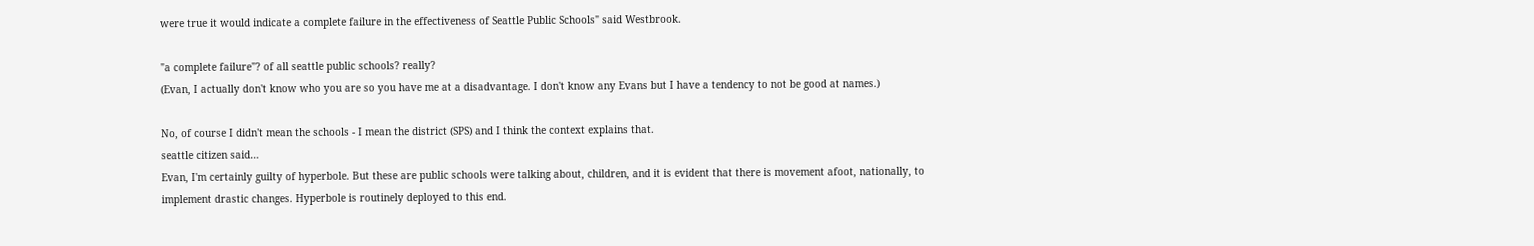were true it would indicate a complete failure in the effectiveness of Seattle Public Schools" said Westbrook.

"a complete failure"? of all seattle public schools? really?
(Evan, I actually don't know who you are so you have me at a disadvantage. I don't know any Evans but I have a tendency to not be good at names.)

No, of course I didn't mean the schools - I mean the district (SPS) and I think the context explains that.
seattle citizen said…
Evan, I'm certainly guilty of hyperbole. But these are public schools were talking about, children, and it is evident that there is movement afoot, nationally, to implement drastic changes. Hyperbole is routinely deployed to this end.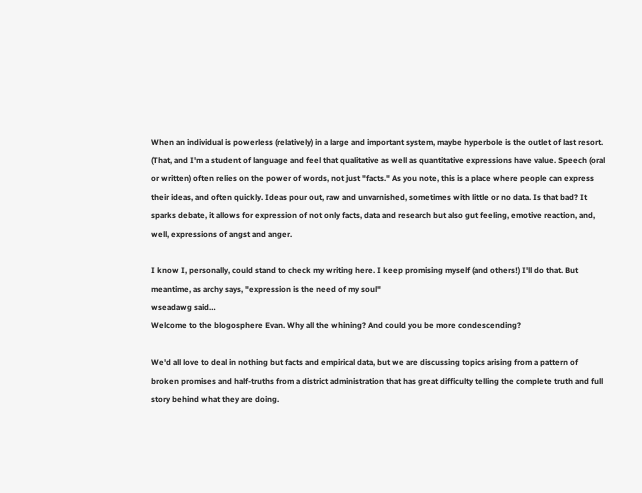When an individual is powerless (relatively) in a large and important system, maybe hyperbole is the outlet of last resort. (That, and I'm a student of language and feel that qualitative as well as quantitative expressions have value. Speech (oral or written) often relies on the power of words, not just "facts." As you note, this is a place where people can express their ideas, and often quickly. Ideas pour out, raw and unvarnished, sometimes with little or no data. Is that bad? It sparks debate, it allows for expression of not only facts, data and research but also gut feeling, emotive reaction, and, well, expressions of angst and anger.

I know I, personally, could stand to check my writing here. I keep promising myself (and others!) I'll do that. But meantime, as archy says, "expression is the need of my soul"
wseadawg said…
Welcome to the blogosphere Evan. Why all the whining? And could you be more condescending?

We'd all love to deal in nothing but facts and empirical data, but we are discussing topics arising from a pattern of broken promises and half-truths from a district administration that has great difficulty telling the complete truth and full story behind what they are doing.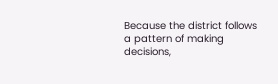Because the district follows a pattern of making decisions,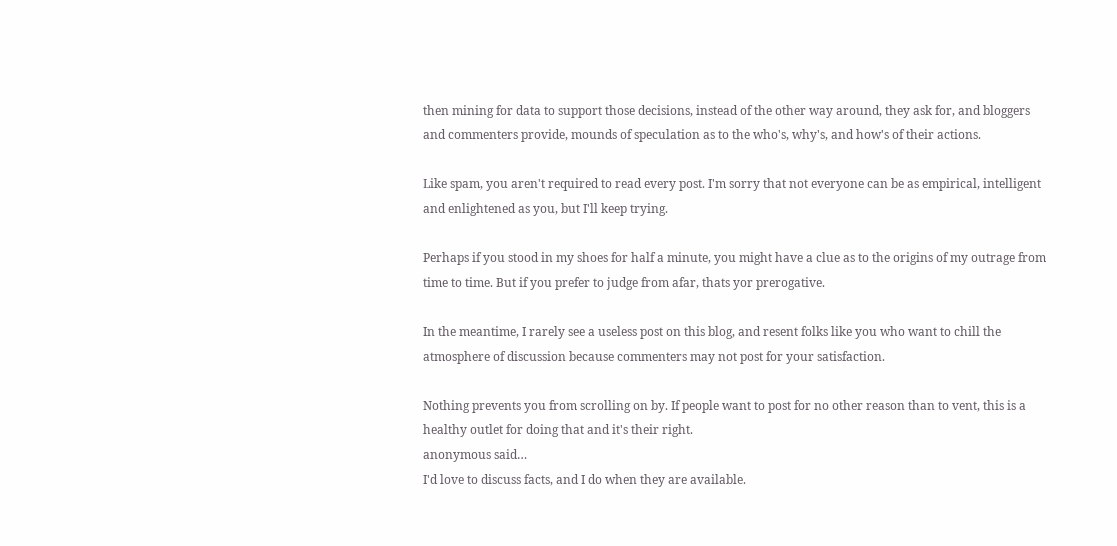then mining for data to support those decisions, instead of the other way around, they ask for, and bloggers and commenters provide, mounds of speculation as to the who's, why's, and how's of their actions.

Like spam, you aren't required to read every post. I'm sorry that not everyone can be as empirical, intelligent and enlightened as you, but I'll keep trying.

Perhaps if you stood in my shoes for half a minute, you might have a clue as to the origins of my outrage from time to time. But if you prefer to judge from afar, thats yor prerogative.

In the meantime, I rarely see a useless post on this blog, and resent folks like you who want to chill the atmosphere of discussion because commenters may not post for your satisfaction.

Nothing prevents you from scrolling on by. If people want to post for no other reason than to vent, this is a healthy outlet for doing that and it's their right.
anonymous said…
I'd love to discuss facts, and I do when they are available.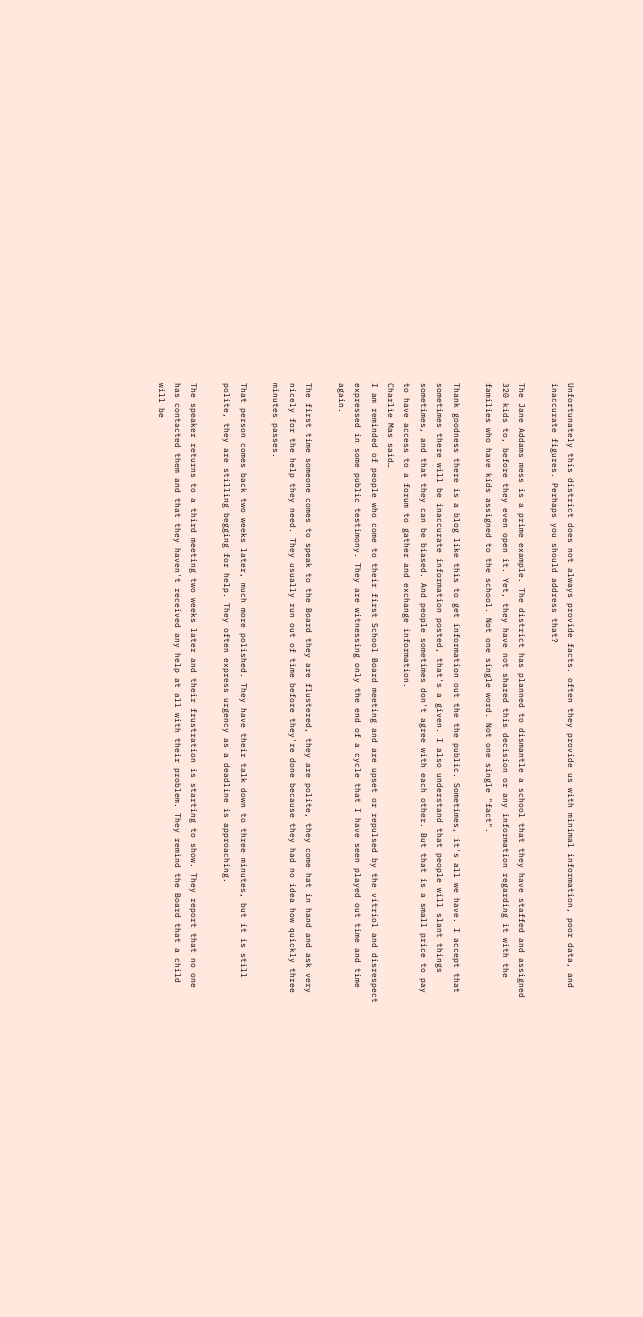Unfortunately this district does not always provide facts. often they provide us with minimal information, poor data, and inaccurate figures. Perhaps you should address that?

The Jane Addams mess is a prime example. The district has planned to dismantle a school that they have staffed and assigned 320 kids to, before they even open it. Yet, they have not shared this decision or any information regarding it with the families who have kids assigned to the school. Not one single word. Not one single "fact".

Thank goodness there is a blog like this to get information out the the public. Sometimes, it's all we have. I accept that sometimes there will be inaccurate information posted, that's a given. I also understand that people will slant things sometimes, and that they can be biased. And people sometimes don't agree with each other. But that is a small price to pay to have access to a forum to gather and exchange information.
Charlie Mas said…
I am reminded of people who come to their first School Board meeting and are upset or repulsed by the vitriol and disrespect expressed in some public testimony. They are witnessing only the end of a cycle that I have seen played out time and time again.

The first time someone comes to speak to the Board they are flustered, they are polite, they come hat in hand and ask very nicely for the help they need. They usually run out of time before they're done because they had no idea how quickly three minutes passes.

That person comes back two weeks later, much more polished. They have their talk down to three minutes, but it is still polite, they are stilling begging for help. They often express urgency as a deadline is approaching.

The speaker returns to a third meeting two weeks later and their frustration is starting to show. They report that no one has contacted them and that they haven't received any help at all with their problem. They remind the Board that a child will be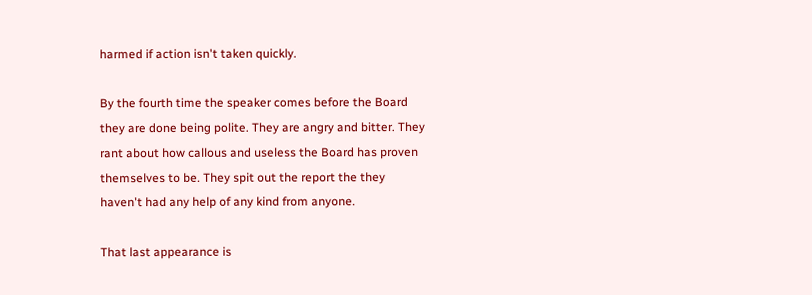harmed if action isn't taken quickly.

By the fourth time the speaker comes before the Board they are done being polite. They are angry and bitter. They rant about how callous and useless the Board has proven themselves to be. They spit out the report the they haven't had any help of any kind from anyone.

That last appearance is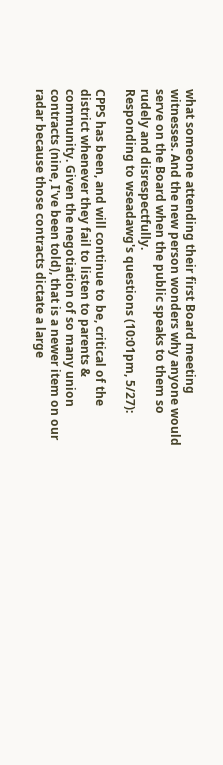what someone attending their first Board meeting witnesses. And the new person wonders why anyone would serve on the Board when the public speaks to them so rudely and disrespectfully.
Responding to wseadawg's questions (10:01pm, 5/27):

CPPS has been, and will continue to be, critical of the district whenever they fail to listen to parents & community. Given the negotiation of so many union contracts (nine, I've been told), that is a newer item on our radar because those contracts dictate a large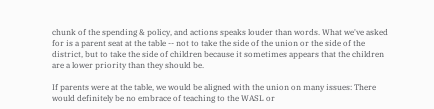chunk of the spending & policy, and actions speaks louder than words. What we've asked for is a parent seat at the table -- not to take the side of the union or the side of the district, but to take the side of children because it sometimes appears that the children are a lower priority than they should be.

If parents were at the table, we would be aligned with the union on many issues: There would definitely be no embrace of teaching to the WASL or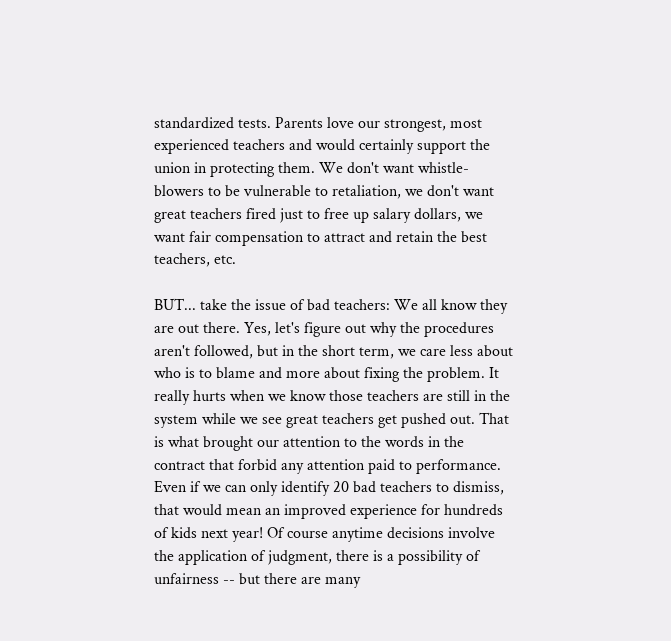standardized tests. Parents love our strongest, most experienced teachers and would certainly support the union in protecting them. We don't want whistle-blowers to be vulnerable to retaliation, we don't want great teachers fired just to free up salary dollars, we want fair compensation to attract and retain the best teachers, etc.

BUT... take the issue of bad teachers: We all know they are out there. Yes, let's figure out why the procedures aren't followed, but in the short term, we care less about who is to blame and more about fixing the problem. It really hurts when we know those teachers are still in the system while we see great teachers get pushed out. That is what brought our attention to the words in the contract that forbid any attention paid to performance. Even if we can only identify 20 bad teachers to dismiss, that would mean an improved experience for hundreds of kids next year! Of course anytime decisions involve the application of judgment, there is a possibility of unfairness -- but there are many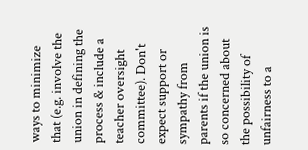ways to minimize that (e.g. involve the union in defining the process & include a teacher oversight committee). Don't expect support or sympathy from parents if the union is so concerned about the possibility of unfairness to a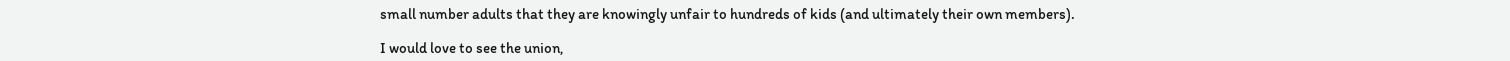small number adults that they are knowingly unfair to hundreds of kids (and ultimately their own members).

I would love to see the union,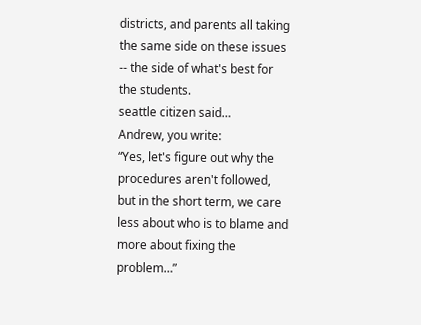districts, and parents all taking the same side on these issues -- the side of what's best for the students.
seattle citizen said…
Andrew, you write:
“Yes, let's figure out why the procedures aren't followed, but in the short term, we care less about who is to blame and more about fixing the problem…”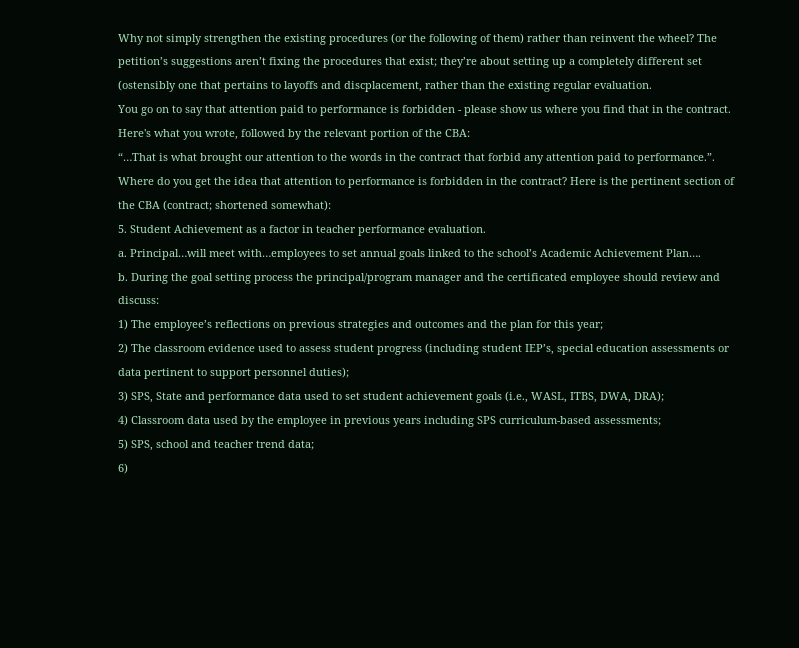Why not simply strengthen the existing procedures (or the following of them) rather than reinvent the wheel? The petition’s suggestions aren’t fixing the procedures that exist; they’re about setting up a completely different set (ostensibly one that pertains to layoffs and discplacement, rather than the existing regular evaluation.
You go on to say that attention paid to performance is forbidden - please show us where you find that in the contract.
Here's what you wrote, followed by the relevant portion of the CBA:
“…That is what brought our attention to the words in the contract that forbid any attention paid to performance.”.
Where do you get the idea that attention to performance is forbidden in the contract? Here is the pertinent section of the CBA (contract; shortened somewhat):
5. Student Achievement as a factor in teacher performance evaluation.
a. Principal…will meet with…employees to set annual goals linked to the school’s Academic Achievement Plan….
b. During the goal setting process the principal/program manager and the certificated employee should review and discuss:
1) The employee’s reflections on previous strategies and outcomes and the plan for this year;
2) The classroom evidence used to assess student progress (including student IEP’s, special education assessments or data pertinent to support personnel duties);
3) SPS, State and performance data used to set student achievement goals (i.e., WASL, ITBS, DWA, DRA);
4) Classroom data used by the employee in previous years including SPS curriculum-based assessments;
5) SPS, school and teacher trend data;
6)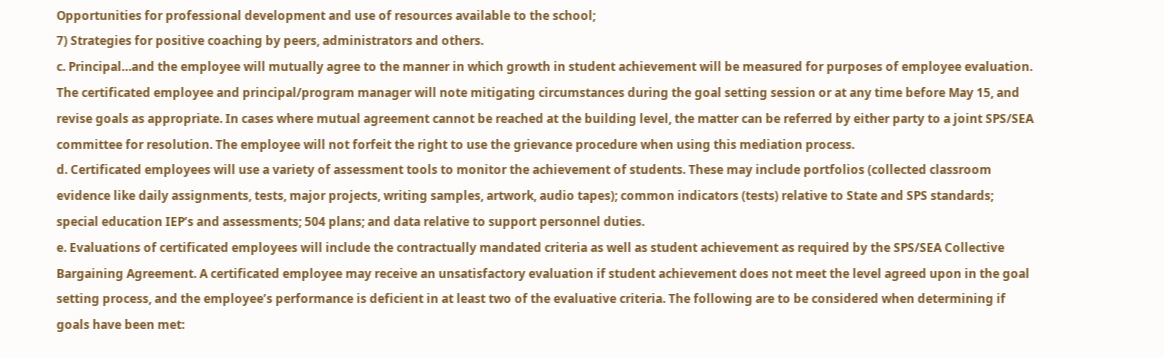Opportunities for professional development and use of resources available to the school;
7) Strategies for positive coaching by peers, administrators and others.
c. Principal…and the employee will mutually agree to the manner in which growth in student achievement will be measured for purposes of employee evaluation. The certificated employee and principal/program manager will note mitigating circumstances during the goal setting session or at any time before May 15, and revise goals as appropriate. In cases where mutual agreement cannot be reached at the building level, the matter can be referred by either party to a joint SPS/SEA committee for resolution. The employee will not forfeit the right to use the grievance procedure when using this mediation process.
d. Certificated employees will use a variety of assessment tools to monitor the achievement of students. These may include portfolios (collected classroom evidence like daily assignments, tests, major projects, writing samples, artwork, audio tapes); common indicators (tests) relative to State and SPS standards; special education IEP’s and assessments; 504 plans; and data relative to support personnel duties.
e. Evaluations of certificated employees will include the contractually mandated criteria as well as student achievement as required by the SPS/SEA Collective Bargaining Agreement. A certificated employee may receive an unsatisfactory evaluation if student achievement does not meet the level agreed upon in the goal setting process, and the employee’s performance is deficient in at least two of the evaluative criteria. The following are to be considered when determining if goals have been met: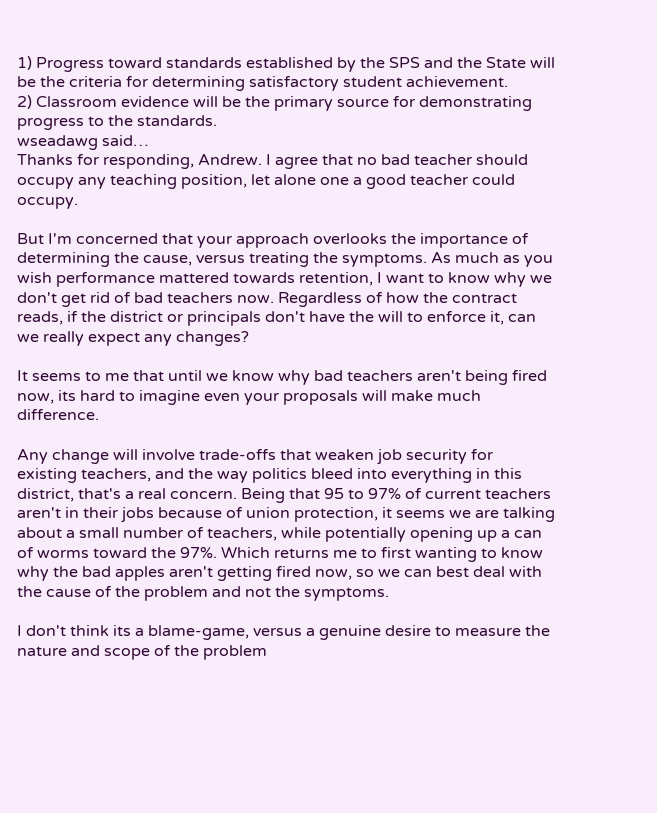1) Progress toward standards established by the SPS and the State will be the criteria for determining satisfactory student achievement.
2) Classroom evidence will be the primary source for demonstrating progress to the standards.
wseadawg said…
Thanks for responding, Andrew. I agree that no bad teacher should occupy any teaching position, let alone one a good teacher could occupy.

But I'm concerned that your approach overlooks the importance of determining the cause, versus treating the symptoms. As much as you wish performance mattered towards retention, I want to know why we don't get rid of bad teachers now. Regardless of how the contract reads, if the district or principals don't have the will to enforce it, can we really expect any changes?

It seems to me that until we know why bad teachers aren't being fired now, its hard to imagine even your proposals will make much difference.

Any change will involve trade-offs that weaken job security for existing teachers, and the way politics bleed into everything in this district, that's a real concern. Being that 95 to 97% of current teachers aren't in their jobs because of union protection, it seems we are talking about a small number of teachers, while potentially opening up a can of worms toward the 97%. Which returns me to first wanting to know why the bad apples aren't getting fired now, so we can best deal with the cause of the problem and not the symptoms.

I don't think its a blame-game, versus a genuine desire to measure the nature and scope of the problem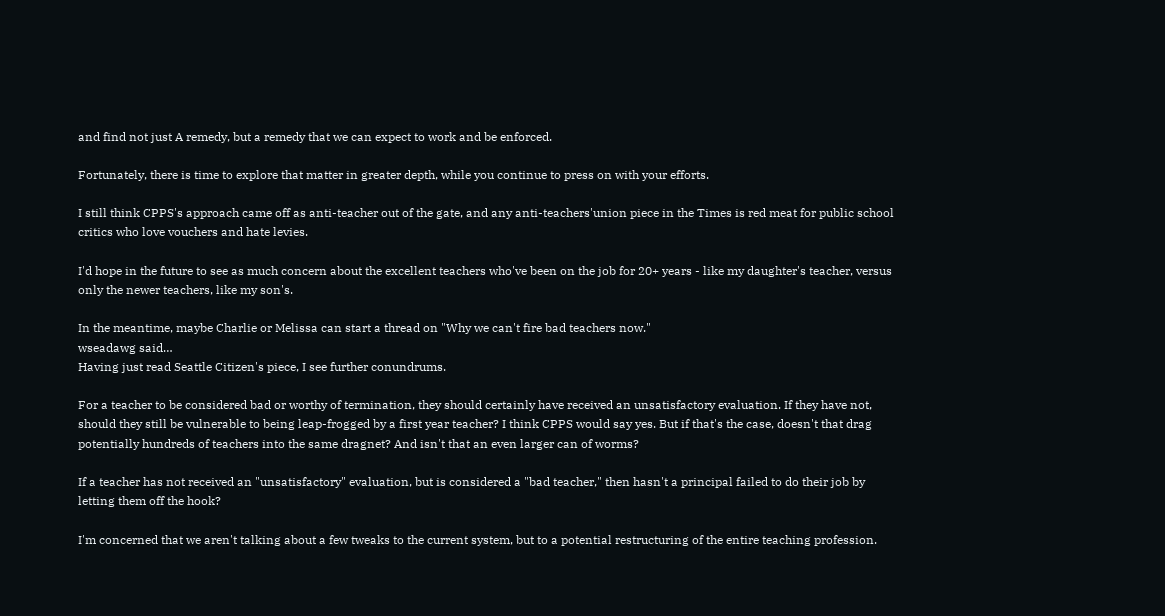and find not just A remedy, but a remedy that we can expect to work and be enforced.

Fortunately, there is time to explore that matter in greater depth, while you continue to press on with your efforts.

I still think CPPS's approach came off as anti-teacher out of the gate, and any anti-teachers'union piece in the Times is red meat for public school critics who love vouchers and hate levies.

I'd hope in the future to see as much concern about the excellent teachers who've been on the job for 20+ years - like my daughter's teacher, versus only the newer teachers, like my son's.

In the meantime, maybe Charlie or Melissa can start a thread on "Why we can't fire bad teachers now."
wseadawg said…
Having just read Seattle Citizen's piece, I see further conundrums.

For a teacher to be considered bad or worthy of termination, they should certainly have received an unsatisfactory evaluation. If they have not, should they still be vulnerable to being leap-frogged by a first year teacher? I think CPPS would say yes. But if that's the case, doesn't that drag potentially hundreds of teachers into the same dragnet? And isn't that an even larger can of worms?

If a teacher has not received an "unsatisfactory" evaluation, but is considered a "bad teacher," then hasn't a principal failed to do their job by letting them off the hook?

I'm concerned that we aren't talking about a few tweaks to the current system, but to a potential restructuring of the entire teaching profession.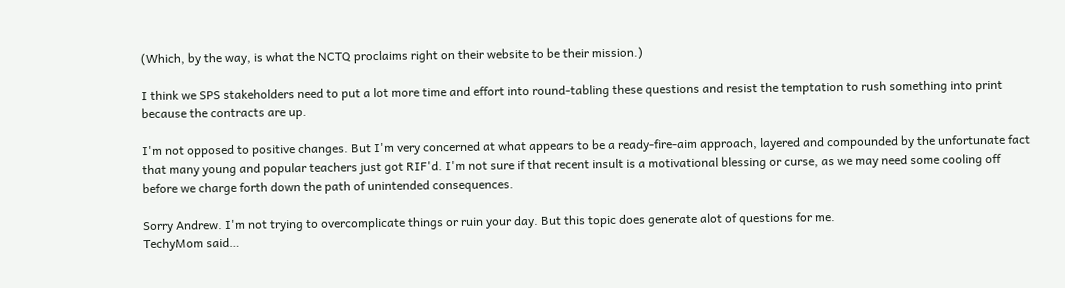(Which, by the way, is what the NCTQ proclaims right on their website to be their mission.)

I think we SPS stakeholders need to put a lot more time and effort into round-tabling these questions and resist the temptation to rush something into print because the contracts are up.

I'm not opposed to positive changes. But I'm very concerned at what appears to be a ready-fire-aim approach, layered and compounded by the unfortunate fact that many young and popular teachers just got RIF'd. I'm not sure if that recent insult is a motivational blessing or curse, as we may need some cooling off before we charge forth down the path of unintended consequences.

Sorry Andrew. I'm not trying to overcomplicate things or ruin your day. But this topic does generate alot of questions for me.
TechyMom said…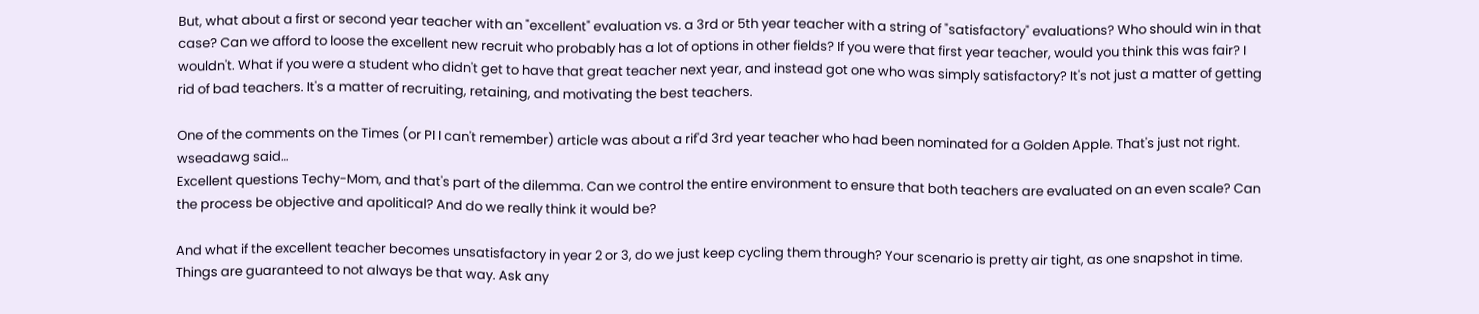But, what about a first or second year teacher with an "excellent" evaluation vs. a 3rd or 5th year teacher with a string of "satisfactory" evaluations? Who should win in that case? Can we afford to loose the excellent new recruit who probably has a lot of options in other fields? If you were that first year teacher, would you think this was fair? I wouldn't. What if you were a student who didn't get to have that great teacher next year, and instead got one who was simply satisfactory? It's not just a matter of getting rid of bad teachers. It's a matter of recruiting, retaining, and motivating the best teachers.

One of the comments on the Times (or PI I can't remember) article was about a rif'd 3rd year teacher who had been nominated for a Golden Apple. That's just not right.
wseadawg said…
Excellent questions Techy-Mom, and that's part of the dilemma. Can we control the entire environment to ensure that both teachers are evaluated on an even scale? Can the process be objective and apolitical? And do we really think it would be?

And what if the excellent teacher becomes unsatisfactory in year 2 or 3, do we just keep cycling them through? Your scenario is pretty air tight, as one snapshot in time. Things are guaranteed to not always be that way. Ask any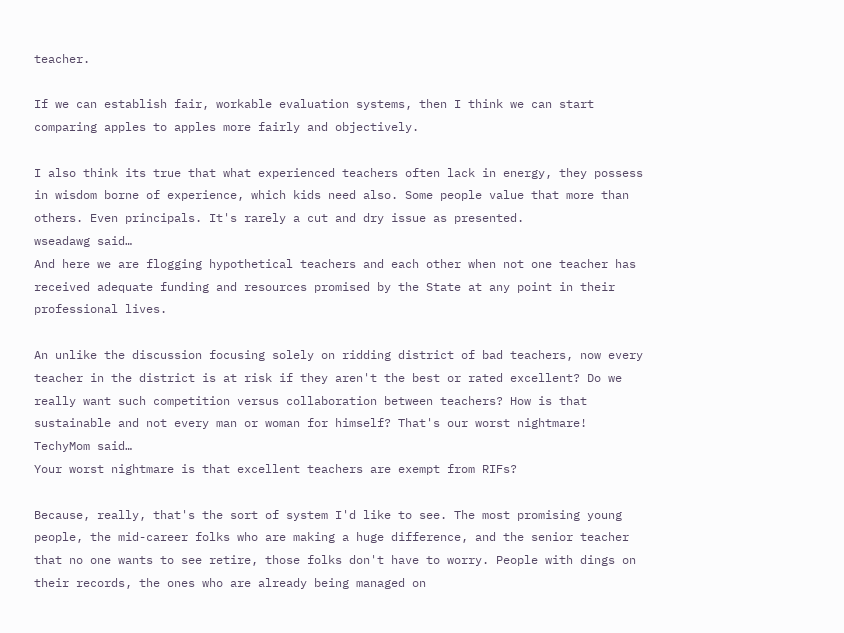teacher.

If we can establish fair, workable evaluation systems, then I think we can start comparing apples to apples more fairly and objectively.

I also think its true that what experienced teachers often lack in energy, they possess in wisdom borne of experience, which kids need also. Some people value that more than others. Even principals. It's rarely a cut and dry issue as presented.
wseadawg said…
And here we are flogging hypothetical teachers and each other when not one teacher has received adequate funding and resources promised by the State at any point in their professional lives.

An unlike the discussion focusing solely on ridding district of bad teachers, now every teacher in the district is at risk if they aren't the best or rated excellent? Do we really want such competition versus collaboration between teachers? How is that sustainable and not every man or woman for himself? That's our worst nightmare!
TechyMom said…
Your worst nightmare is that excellent teachers are exempt from RIFs?

Because, really, that's the sort of system I'd like to see. The most promising young people, the mid-career folks who are making a huge difference, and the senior teacher that no one wants to see retire, those folks don't have to worry. People with dings on their records, the ones who are already being managed on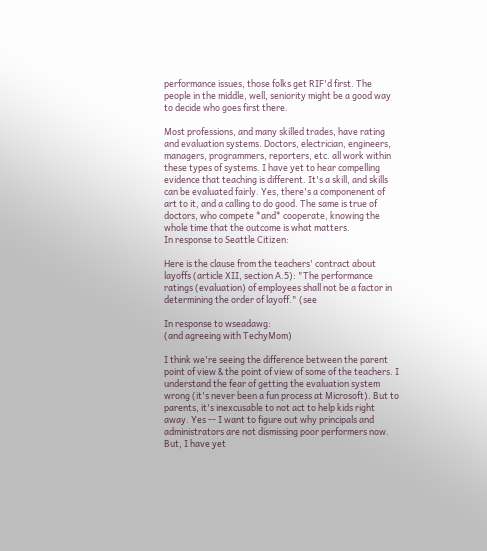performance issues, those folks get RIF'd first. The people in the middle, well, seniority might be a good way to decide who goes first there.

Most professions, and many skilled trades, have rating and evaluation systems. Doctors, electrician, engineers, managers, programmers, reporters, etc. all work within these types of systems. I have yet to hear compelling evidence that teaching is different. It's a skill, and skills can be evaluated fairly. Yes, there's a componenent of art to it, and a calling to do good. The same is true of doctors, who compete *and* cooperate, knowing the whole time that the outcome is what matters.
In response to Seattle Citizen:

Here is the clause from the teachers' contract about layoffs (article XII, section A.5): "The performance ratings (evaluation) of employees shall not be a factor in determining the order of layoff." (see

In response to wseadawg:
(and agreeing with TechyMom)

I think we're seeing the difference between the parent point of view & the point of view of some of the teachers. I understand the fear of getting the evaluation system wrong (it's never been a fun process at Microsoft). But to parents, it's inexcusable to not act to help kids right away. Yes -- I want to figure out why principals and administrators are not dismissing poor performers now. But, I have yet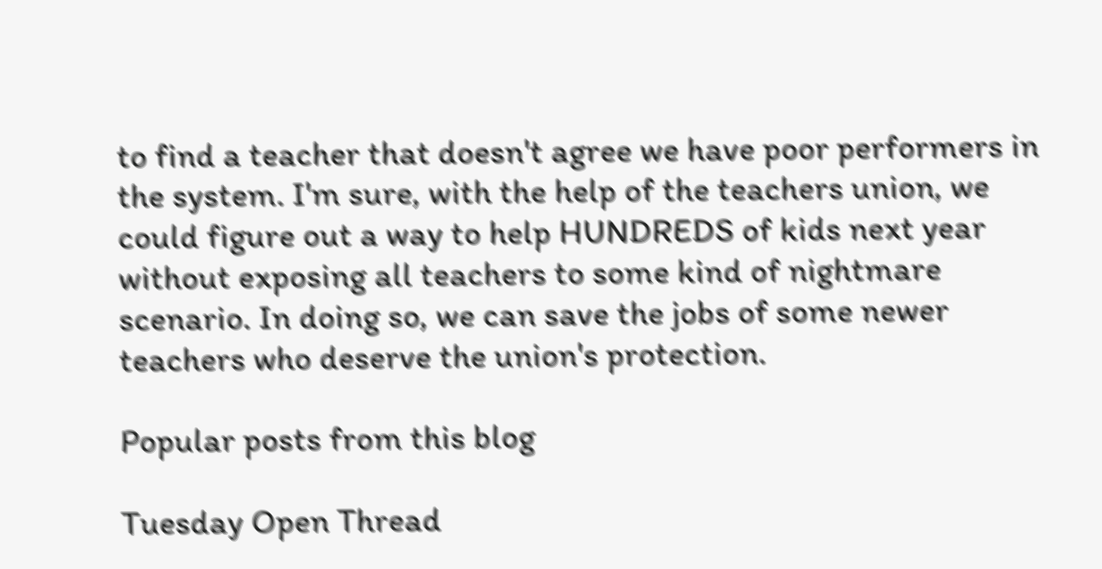to find a teacher that doesn't agree we have poor performers in the system. I'm sure, with the help of the teachers union, we could figure out a way to help HUNDREDS of kids next year without exposing all teachers to some kind of nightmare scenario. In doing so, we can save the jobs of some newer teachers who deserve the union's protection.

Popular posts from this blog

Tuesday Open Thread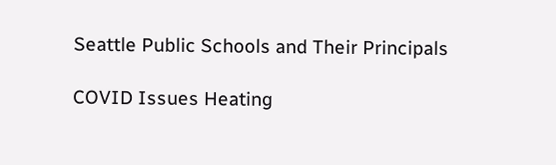Seattle Public Schools and Their Principals

COVID Issues Heating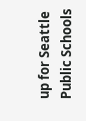up for Seattle Public Schools